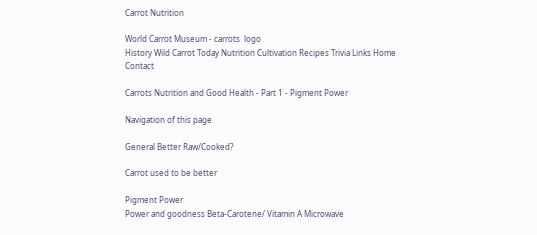Carrot Nutrition

World Carrot Museum - carrots  logo
History Wild Carrot Today Nutrition Cultivation Recipes Trivia Links Home Contact

Carrots Nutrition and Good Health - Part 1 - Pigment Power

Navigation of this page

General Better Raw/Cooked?

Carrot used to be better

Pigment Power
Power and goodness Beta-Carotene/ Vitamin A Microwave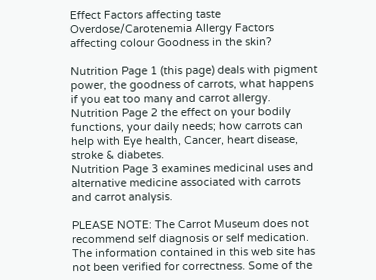Effect Factors affecting taste
Overdose/Carotenemia Allergy Factors affecting colour Goodness in the skin?

Nutrition Page 1 (this page) deals with pigment power, the goodness of carrots, what happens if you eat too many and carrot allergy.
Nutrition Page 2 the effect on your bodily functions, your daily needs; how carrots can help with Eye health, Cancer, heart disease, stroke & diabetes.
Nutrition Page 3 examines medicinal uses and alternative medicine associated with carrots and carrot analysis.

PLEASE NOTE: The Carrot Museum does not recommend self diagnosis or self medication. The information contained in this web site has not been verified for correctness. Some of the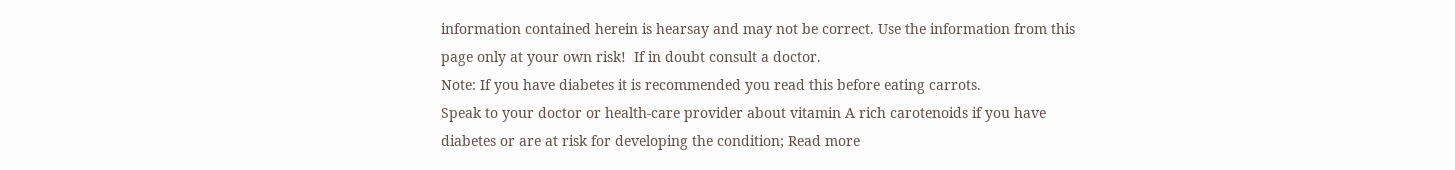information contained herein is hearsay and may not be correct. Use the information from this page only at your own risk!  If in doubt consult a doctor.
Note: If you have diabetes it is recommended you read this before eating carrots.
Speak to your doctor or health-care provider about vitamin A rich carotenoids if you have diabetes or are at risk for developing the condition; Read more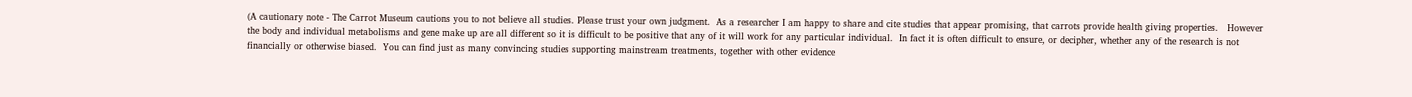(A cautionary note - The Carrot Museum cautions you to not believe all studies. Please trust your own judgment.  As a researcher I am happy to share and cite studies that appear promising, that carrots provide health giving properties.   However the body and individual metabolisms and gene make up are all different so it is difficult to be positive that any of it will work for any particular individual.  In fact it is often difficult to ensure, or decipher, whether any of the research is not financially or otherwise biased.  You can find just as many convincing studies supporting mainstream treatments, together with other evidence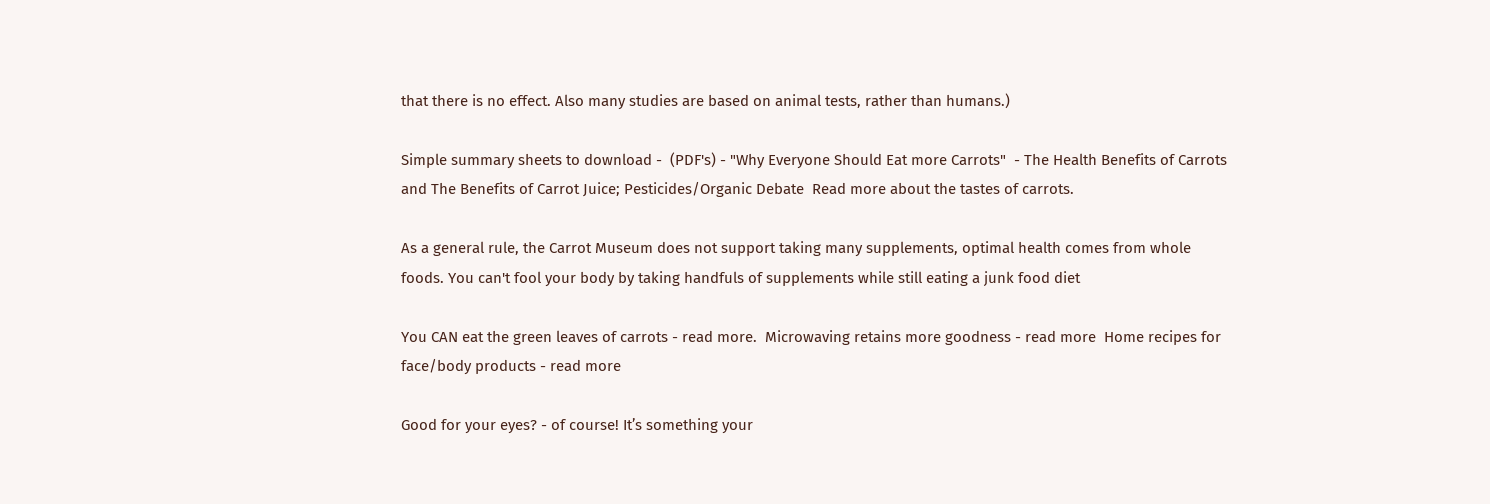that there is no effect. Also many studies are based on animal tests, rather than humans.)

Simple summary sheets to download -  (PDF's) - "Why Everyone Should Eat more Carrots"  - The Health Benefits of Carrots  and The Benefits of Carrot Juice; Pesticides/Organic Debate  Read more about the tastes of carrots.

As a general rule, the Carrot Museum does not support taking many supplements, optimal health comes from whole foods. You can't fool your body by taking handfuls of supplements while still eating a junk food diet

You CAN eat the green leaves of carrots - read more.  Microwaving retains more goodness - read more  Home recipes for face/body products - read more

Good for your eyes? - of course! It’s something your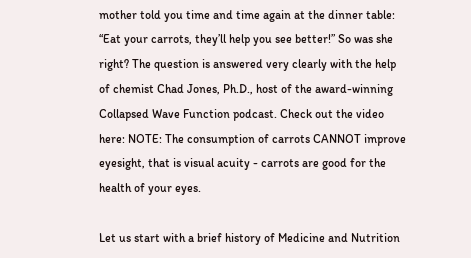mother told you time and time again at the dinner table: “Eat your carrots, they’ll help you see better!” So was she right? The question is answered very clearly with the help of chemist Chad Jones, Ph.D., host of the award-winning Collapsed Wave Function podcast. Check out the video here: NOTE: The consumption of carrots CANNOT improve eyesight, that is visual acuity - carrots are good for the health of your eyes.

Let us start with a brief history of Medicine and Nutrition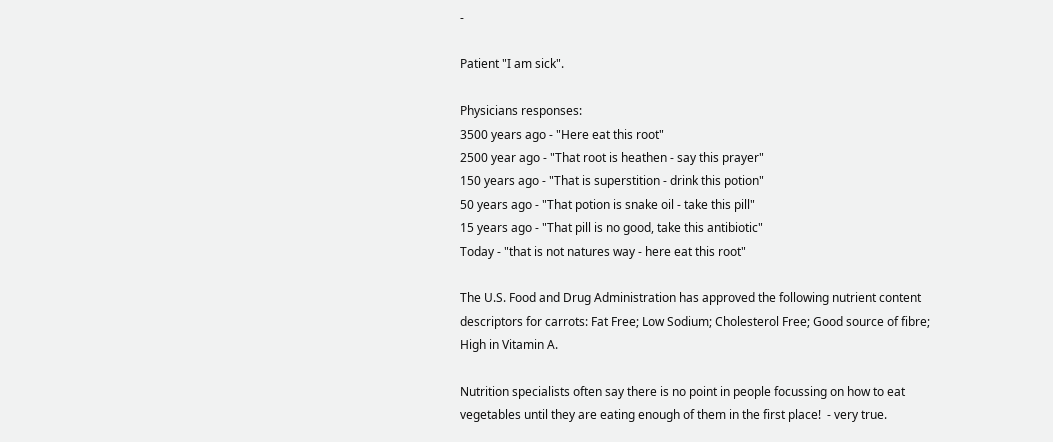-

Patient "I am sick".

Physicians responses:
3500 years ago - "Here eat this root"
2500 year ago - "That root is heathen - say this prayer"
150 years ago - "That is superstition - drink this potion"
50 years ago - "That potion is snake oil - take this pill"
15 years ago - "That pill is no good, take this antibiotic"
Today - "that is not natures way - here eat this root"

The U.S. Food and Drug Administration has approved the following nutrient content descriptors for carrots: Fat Free; Low Sodium; Cholesterol Free; Good source of fibre; High in Vitamin A.

Nutrition specialists often say there is no point in people focussing on how to eat vegetables until they are eating enough of them in the first place!  - very true.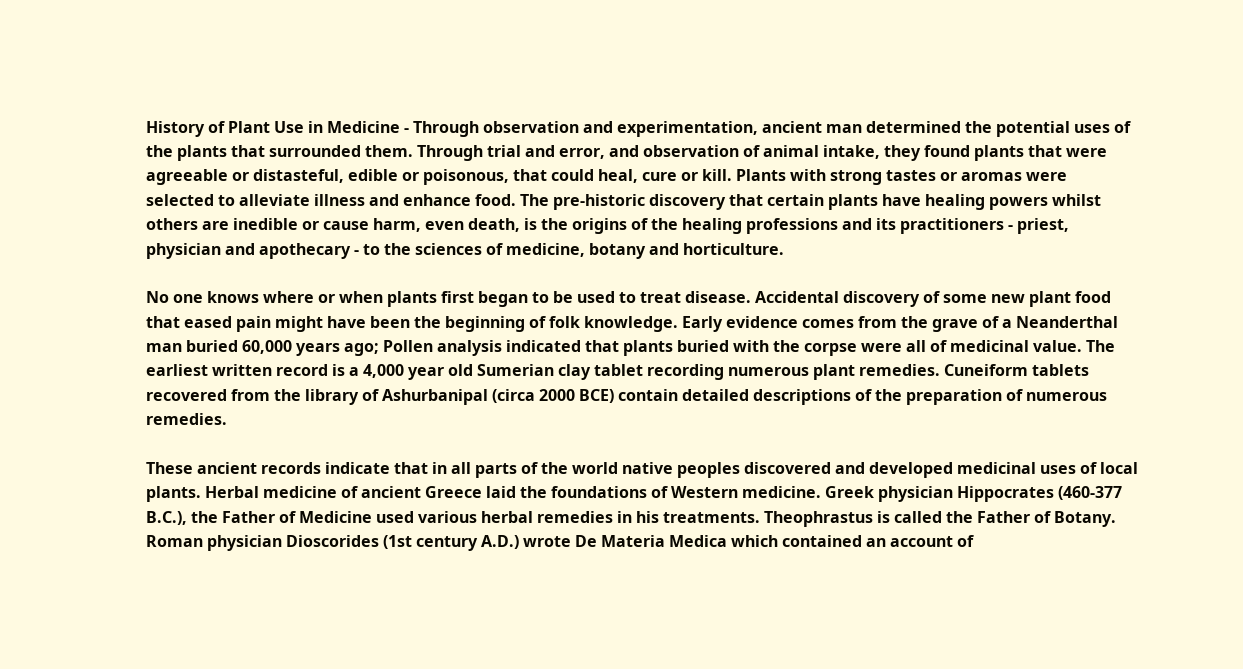History of Plant Use in Medicine - Through observation and experimentation, ancient man determined the potential uses of the plants that surrounded them. Through trial and error, and observation of animal intake, they found plants that were agreeable or distasteful, edible or poisonous, that could heal, cure or kill. Plants with strong tastes or aromas were selected to alleviate illness and enhance food. The pre-historic discovery that certain plants have healing powers whilst others are inedible or cause harm, even death, is the origins of the healing professions and its practitioners - priest, physician and apothecary - to the sciences of medicine, botany and horticulture.

No one knows where or when plants first began to be used to treat disease. Accidental discovery of some new plant food that eased pain might have been the beginning of folk knowledge. Early evidence comes from the grave of a Neanderthal man buried 60,000 years ago; Pollen analysis indicated that plants buried with the corpse were all of medicinal value. The earliest written record is a 4,000 year old Sumerian clay tablet recording numerous plant remedies. Cuneiform tablets recovered from the library of Ashurbanipal (circa 2000 BCE) contain detailed descriptions of the preparation of numerous remedies.

These ancient records indicate that in all parts of the world native peoples discovered and developed medicinal uses of local plants. Herbal medicine of ancient Greece laid the foundations of Western medicine. Greek physician Hippocrates (460-377 B.C.), the Father of Medicine used various herbal remedies in his treatments. Theophrastus is called the Father of Botany. Roman physician Dioscorides (1st century A.D.) wrote De Materia Medica which contained an account of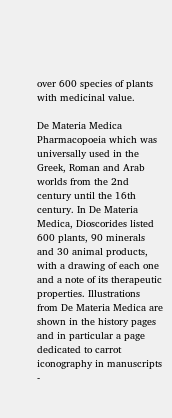over 600 species of plants with medicinal value.

De Materia Medica Pharmacopoeia which was universally used in the Greek, Roman and Arab worlds from the 2nd century until the 16th century. In De Materia Medica, Dioscorides listed 600 plants, 90 minerals and 30 animal products, with a drawing of each one and a note of its therapeutic properties. Illustrations from De Materia Medica are shown in the history pages and in particular a page dedicated to carrot iconography in manuscripts -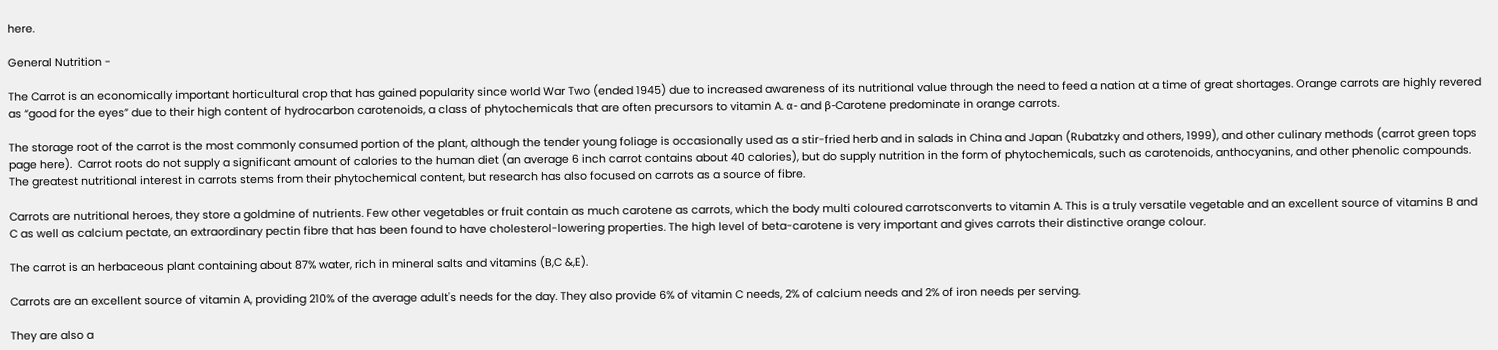here.

General Nutrition -

The Carrot is an economically important horticultural crop that has gained popularity since world War Two (ended 1945) due to increased awareness of its nutritional value through the need to feed a nation at a time of great shortages. Orange carrots are highly revered as “good for the eyes” due to their high content of hydrocarbon carotenoids, a class of phytochemicals that are often precursors to vitamin A. α- and β-Carotene predominate in orange carrots.

The storage root of the carrot is the most commonly consumed portion of the plant, although the tender young foliage is occasionally used as a stir-fried herb and in salads in China and Japan (Rubatzky and others, 1999), and other culinary methods (carrot green tops page here).  Carrot roots do not supply a significant amount of calories to the human diet (an average 6 inch carrot contains about 40 calories), but do supply nutrition in the form of phytochemicals, such as carotenoids, anthocyanins, and other phenolic compounds. The greatest nutritional interest in carrots stems from their phytochemical content, but research has also focused on carrots as a source of fibre.

Carrots are nutritional heroes, they store a goldmine of nutrients. Few other vegetables or fruit contain as much carotene as carrots, which the body multi coloured carrotsconverts to vitamin A. This is a truly versatile vegetable and an excellent source of vitamins B and C as well as calcium pectate, an extraordinary pectin fibre that has been found to have cholesterol-lowering properties. The high level of beta-carotene is very important and gives carrots their distinctive orange colour.

The carrot is an herbaceous plant containing about 87% water, rich in mineral salts and vitamins (B,C &,E).

Carrots are an excellent source of vitamin A, providing 210% of the average adult's needs for the day. They also provide 6% of vitamin C needs, 2% of calcium needs and 2% of iron needs per serving.

They are also a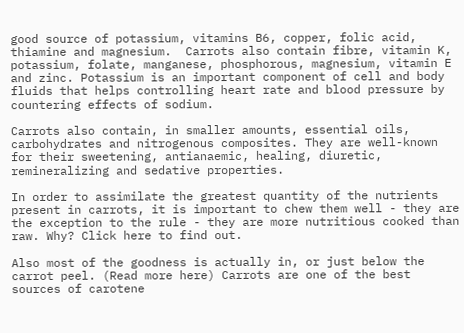good source of potassium, vitamins B6, copper, folic acid, thiamine and magnesium.  Carrots also contain fibre, vitamin K, potassium, folate, manganese, phosphorous, magnesium, vitamin E and zinc. Potassium is an important component of cell and body fluids that helps controlling heart rate and blood pressure by countering effects of sodium.

Carrots also contain, in smaller amounts, essential oils, carbohydrates and nitrogenous composites. They are well-known for their sweetening, antianaemic, healing, diuretic, remineralizing and sedative properties.

In order to assimilate the greatest quantity of the nutrients present in carrots, it is important to chew them well - they are the exception to the rule - they are more nutritious cooked than raw. Why? Click here to find out.

Also most of the goodness is actually in, or just below the carrot peel. (Read more here) Carrots are one of the best sources of carotene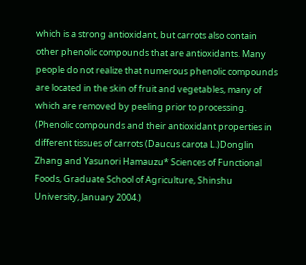which is a strong antioxidant, but carrots also contain other phenolic compounds that are antioxidants. Many people do not realize that numerous phenolic compounds are located in the skin of fruit and vegetables, many of which are removed by peeling prior to processing. (Phenolic compounds and their antioxidant properties in different tissues of carrots (Daucus carota L.)Donglin Zhang and Yasunori Hamauzu* Sciences of Functional Foods, Graduate School of Agriculture, Shinshu University, January 2004.)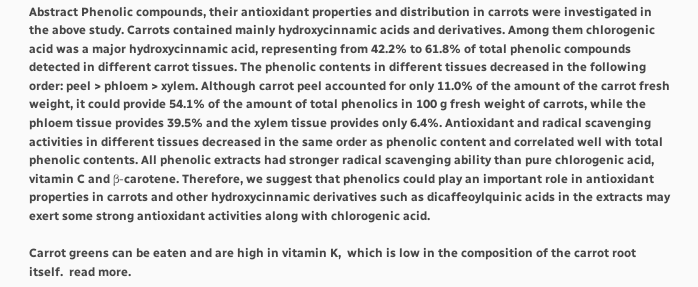Abstract Phenolic compounds, their antioxidant properties and distribution in carrots were investigated in the above study. Carrots contained mainly hydroxycinnamic acids and derivatives. Among them chlorogenic acid was a major hydroxycinnamic acid, representing from 42.2% to 61.8% of total phenolic compounds detected in different carrot tissues. The phenolic contents in different tissues decreased in the following order: peel > phloem > xylem. Although carrot peel accounted for only 11.0% of the amount of the carrot fresh weight, it could provide 54.1% of the amount of total phenolics in 100 g fresh weight of carrots, while the phloem tissue provides 39.5% and the xylem tissue provides only 6.4%. Antioxidant and radical scavenging activities in different tissues decreased in the same order as phenolic content and correlated well with total phenolic contents. All phenolic extracts had stronger radical scavenging ability than pure chlorogenic acid, vitamin C and β-carotene. Therefore, we suggest that phenolics could play an important role in antioxidant properties in carrots and other hydroxycinnamic derivatives such as dicaffeoylquinic acids in the extracts may exert some strong antioxidant activities along with chlorogenic acid.

Carrot greens can be eaten and are high in vitamin K,  which is low in the composition of the carrot root itself.  read more.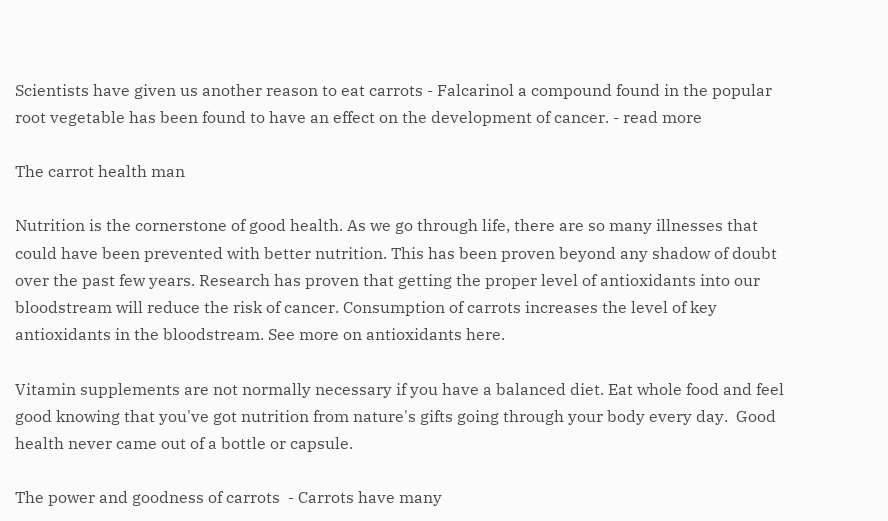Scientists have given us another reason to eat carrots - Falcarinol a compound found in the popular root vegetable has been found to have an effect on the development of cancer. - read more

The carrot health man

Nutrition is the cornerstone of good health. As we go through life, there are so many illnesses that could have been prevented with better nutrition. This has been proven beyond any shadow of doubt over the past few years. Research has proven that getting the proper level of antioxidants into our bloodstream will reduce the risk of cancer. Consumption of carrots increases the level of key antioxidants in the bloodstream. See more on antioxidants here.

Vitamin supplements are not normally necessary if you have a balanced diet. Eat whole food and feel good knowing that you've got nutrition from nature's gifts going through your body every day.  Good health never came out of a bottle or capsule.

The power and goodness of carrots  - Carrots have many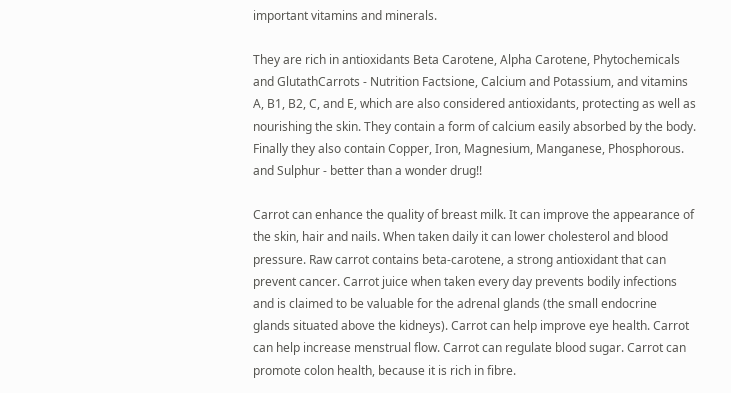important vitamins and minerals.

They are rich in antioxidants Beta Carotene, Alpha Carotene, Phytochemicals and GlutathCarrots - Nutrition Factsione, Calcium and Potassium, and vitamins A, B1, B2, C, and E, which are also considered antioxidants, protecting as well as nourishing the skin. They contain a form of calcium easily absorbed by the body. Finally they also contain Copper, Iron, Magnesium, Manganese, Phosphorous. and Sulphur - better than a wonder drug!!

Carrot can enhance the quality of breast milk. It can improve the appearance of the skin, hair and nails. When taken daily it can lower cholesterol and blood pressure. Raw carrot contains beta-carotene, a strong antioxidant that can prevent cancer. Carrot juice when taken every day prevents bodily infections and is claimed to be valuable for the adrenal glands (the small endocrine glands situated above the kidneys). Carrot can help improve eye health. Carrot can help increase menstrual flow. Carrot can regulate blood sugar. Carrot can promote colon health, because it is rich in fibre.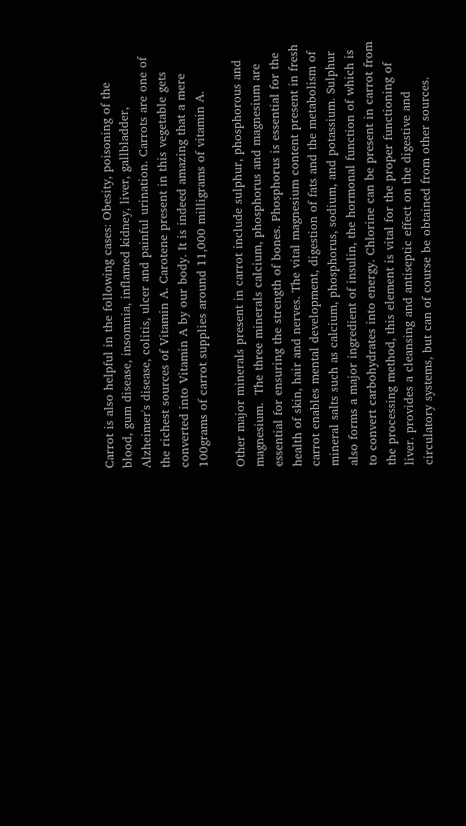Carrot is also helpful in the following cases: Obesity, poisoning of the blood, gum disease, insomnia, inflamed kidney, liver, gallbladder, Alzheimer's disease, colitis, ulcer and painful urination. Carrots are one of the richest sources of Vitamin A. Carotene present in this vegetable gets converted into Vitamin A by our body. It is indeed amazing that a mere 100grams of carrot supplies around 11,000 milligrams of vitamin A.

Other major minerals present in carrot include sulphur, phosphorous and magnesium.  The three minerals calcium, phosphorus and magnesium are essential for ensuring the strength of bones. Phosphorus is essential for the health of skin, hair and nerves. The vital magnesium content present in fresh carrot enables mental development, digestion of fats and the metabolism of mineral salts such as calcium, phosphorus, sodium, and potassium. Sulphur also forms a major ingredient of insulin, the hormonal function of which is to convert carbohydrates into energy. Chlorine can be present in carrot from the processing method, this element is vital for the proper functioning of liver. provides a cleansing and antiseptic effect on the digestive and circulatory systems, but can of course be obtained from other sources.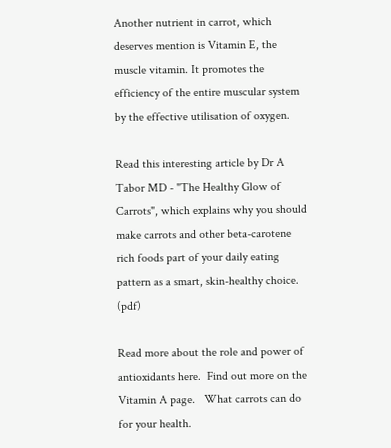Another nutrient in carrot, which deserves mention is Vitamin E, the muscle vitamin. It promotes the efficiency of the entire muscular system by the effective utilisation of oxygen.

Read this interesting article by Dr A Tabor MD - "The Healthy Glow of Carrots", which explains why you should make carrots and other beta-carotene rich foods part of your daily eating pattern as a smart, skin-healthy choice. (pdf)

Read more about the role and power of antioxidants here.  Find out more on the Vitamin A page.   What carrots can do for your health.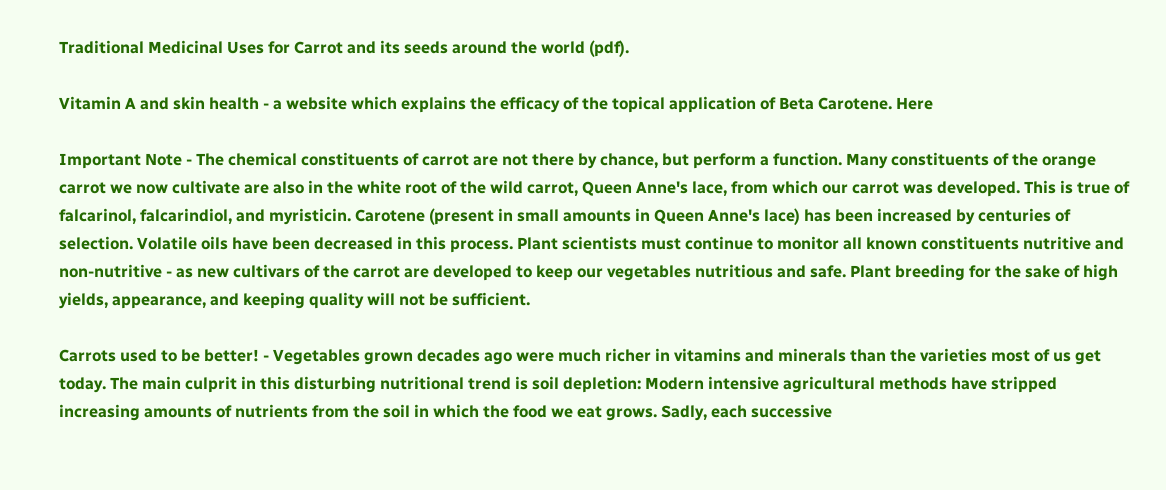Traditional Medicinal Uses for Carrot and its seeds around the world (pdf).

Vitamin A and skin health - a website which explains the efficacy of the topical application of Beta Carotene. Here

Important Note - The chemical constituents of carrot are not there by chance, but perform a function. Many constituents of the orange carrot we now cultivate are also in the white root of the wild carrot, Queen Anne's lace, from which our carrot was developed. This is true of falcarinol, falcarindiol, and myristicin. Carotene (present in small amounts in Queen Anne's lace) has been increased by centuries of selection. Volatile oils have been decreased in this process. Plant scientists must continue to monitor all known constituents nutritive and non-nutritive - as new cultivars of the carrot are developed to keep our vegetables nutritious and safe. Plant breeding for the sake of high yields, appearance, and keeping quality will not be sufficient.

Carrots used to be better! - Vegetables grown decades ago were much richer in vitamins and minerals than the varieties most of us get today. The main culprit in this disturbing nutritional trend is soil depletion: Modern intensive agricultural methods have stripped increasing amounts of nutrients from the soil in which the food we eat grows. Sadly, each successive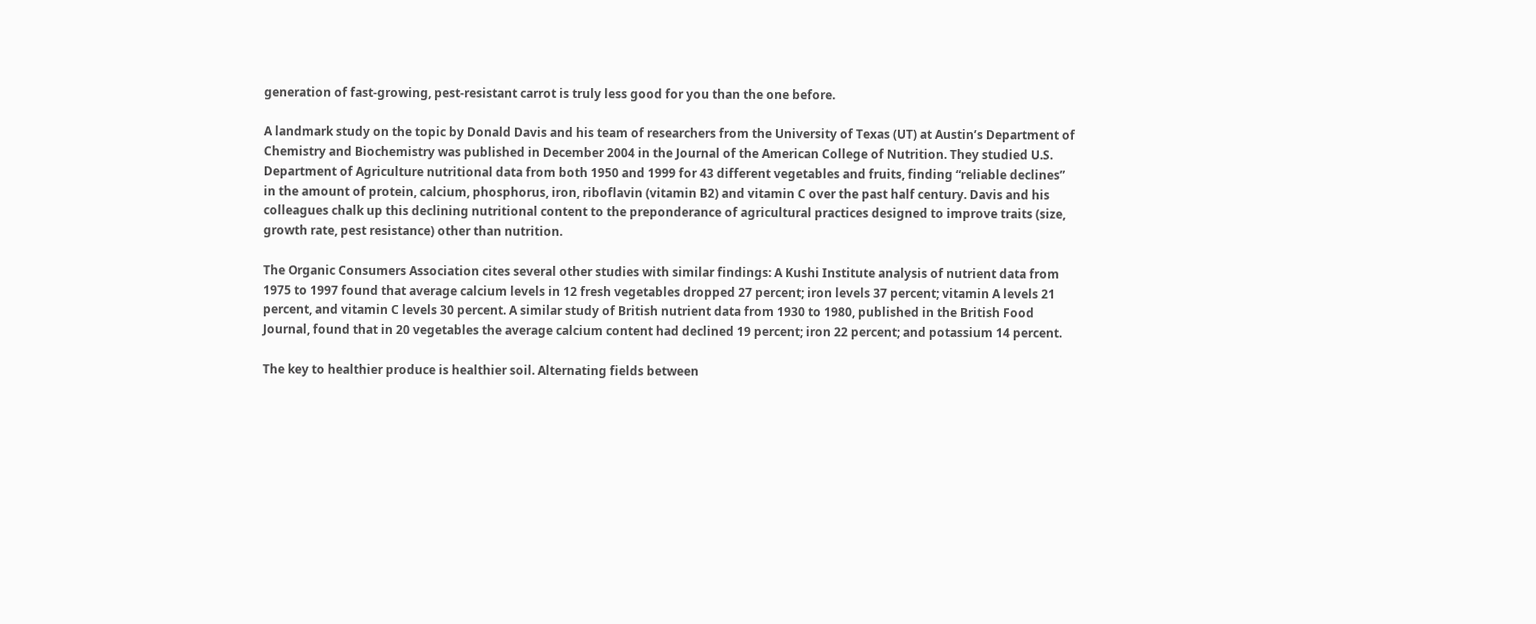generation of fast-growing, pest-resistant carrot is truly less good for you than the one before.

A landmark study on the topic by Donald Davis and his team of researchers from the University of Texas (UT) at Austin’s Department of Chemistry and Biochemistry was published in December 2004 in the Journal of the American College of Nutrition. They studied U.S. Department of Agriculture nutritional data from both 1950 and 1999 for 43 different vegetables and fruits, finding “reliable declines” in the amount of protein, calcium, phosphorus, iron, riboflavin (vitamin B2) and vitamin C over the past half century. Davis and his colleagues chalk up this declining nutritional content to the preponderance of agricultural practices designed to improve traits (size, growth rate, pest resistance) other than nutrition.

The Organic Consumers Association cites several other studies with similar findings: A Kushi Institute analysis of nutrient data from 1975 to 1997 found that average calcium levels in 12 fresh vegetables dropped 27 percent; iron levels 37 percent; vitamin A levels 21 percent, and vitamin C levels 30 percent. A similar study of British nutrient data from 1930 to 1980, published in the British Food Journal, found that in 20 vegetables the average calcium content had declined 19 percent; iron 22 percent; and potassium 14 percent.

The key to healthier produce is healthier soil. Alternating fields between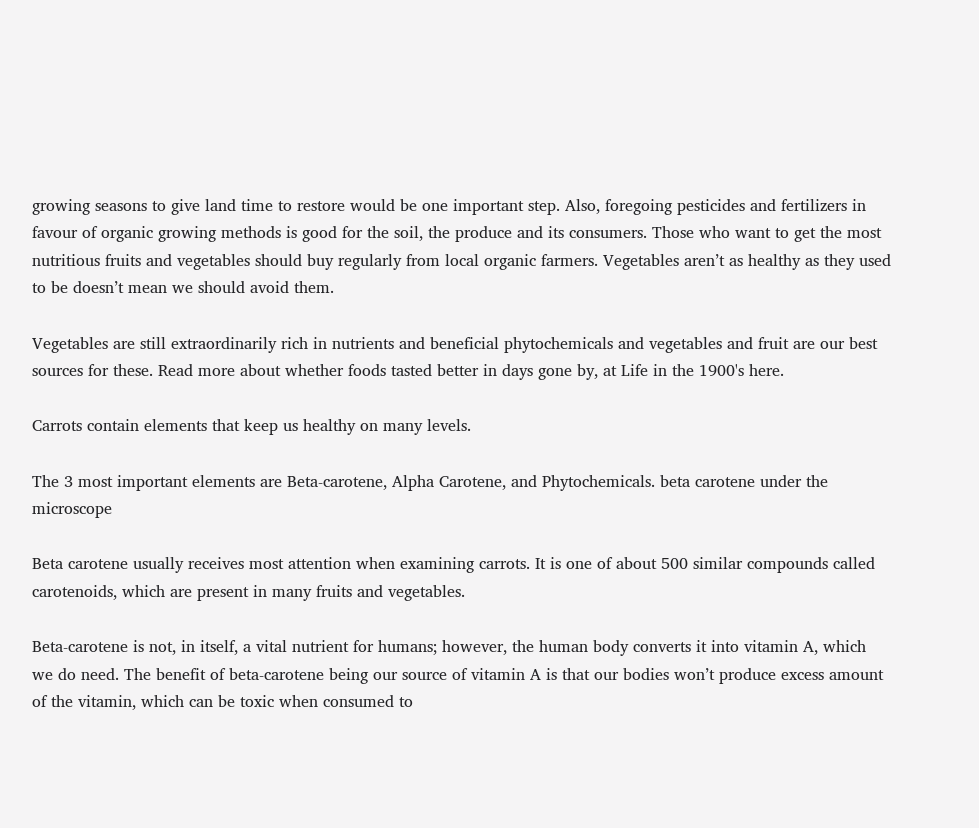growing seasons to give land time to restore would be one important step. Also, foregoing pesticides and fertilizers in favour of organic growing methods is good for the soil, the produce and its consumers. Those who want to get the most nutritious fruits and vegetables should buy regularly from local organic farmers. Vegetables aren’t as healthy as they used to be doesn’t mean we should avoid them.

Vegetables are still extraordinarily rich in nutrients and beneficial phytochemicals and vegetables and fruit are our best sources for these. Read more about whether foods tasted better in days gone by, at Life in the 1900's here.

Carrots contain elements that keep us healthy on many levels.

The 3 most important elements are Beta-carotene, Alpha Carotene, and Phytochemicals. beta carotene under the microscope

Beta carotene usually receives most attention when examining carrots. It is one of about 500 similar compounds called carotenoids, which are present in many fruits and vegetables.

Beta-carotene is not, in itself, a vital nutrient for humans; however, the human body converts it into vitamin A, which we do need. The benefit of beta-carotene being our source of vitamin A is that our bodies won’t produce excess amount of the vitamin, which can be toxic when consumed to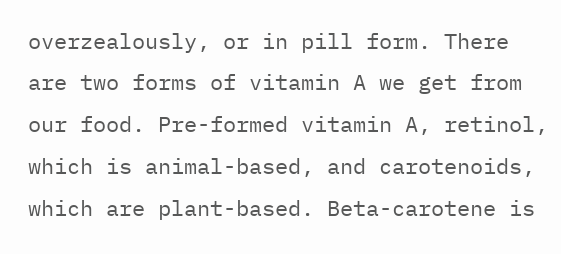overzealously, or in pill form. There are two forms of vitamin A we get from our food. Pre-formed vitamin A, retinol, which is animal-based, and carotenoids, which are plant-based. Beta-carotene is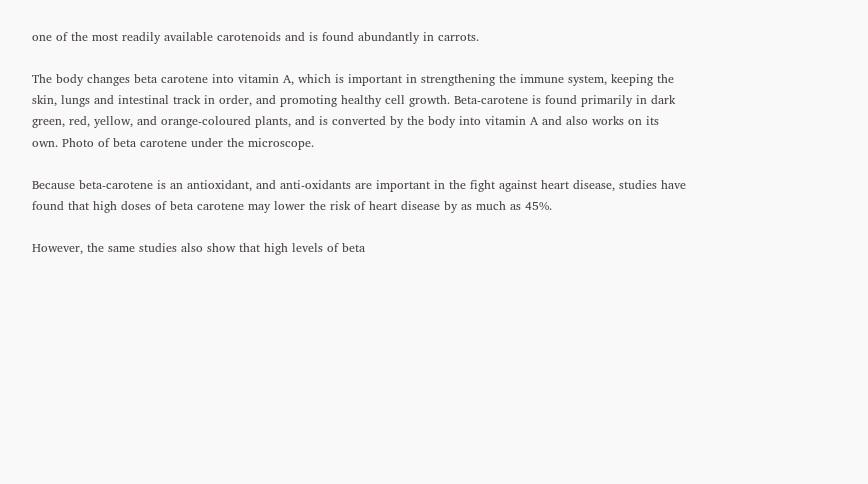one of the most readily available carotenoids and is found abundantly in carrots.

The body changes beta carotene into vitamin A, which is important in strengthening the immune system, keeping the skin, lungs and intestinal track in order, and promoting healthy cell growth. Beta-carotene is found primarily in dark green, red, yellow, and orange-coloured plants, and is converted by the body into vitamin A and also works on its own. Photo of beta carotene under the microscope.

Because beta-carotene is an antioxidant, and anti-oxidants are important in the fight against heart disease, studies have found that high doses of beta carotene may lower the risk of heart disease by as much as 45%.

However, the same studies also show that high levels of beta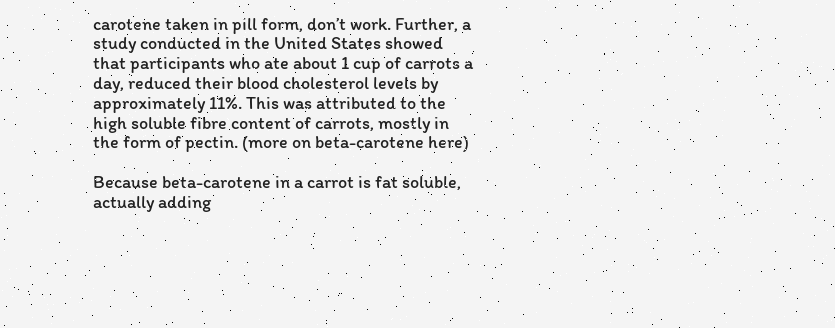carotene taken in pill form, don’t work. Further, a study conducted in the United States showed that participants who ate about 1 cup of carrots a day, reduced their blood cholesterol levels by approximately 11%. This was attributed to the high soluble fibre content of carrots, mostly in the form of pectin. (more on beta-carotene here)

Because beta-carotene in a carrot is fat soluble, actually adding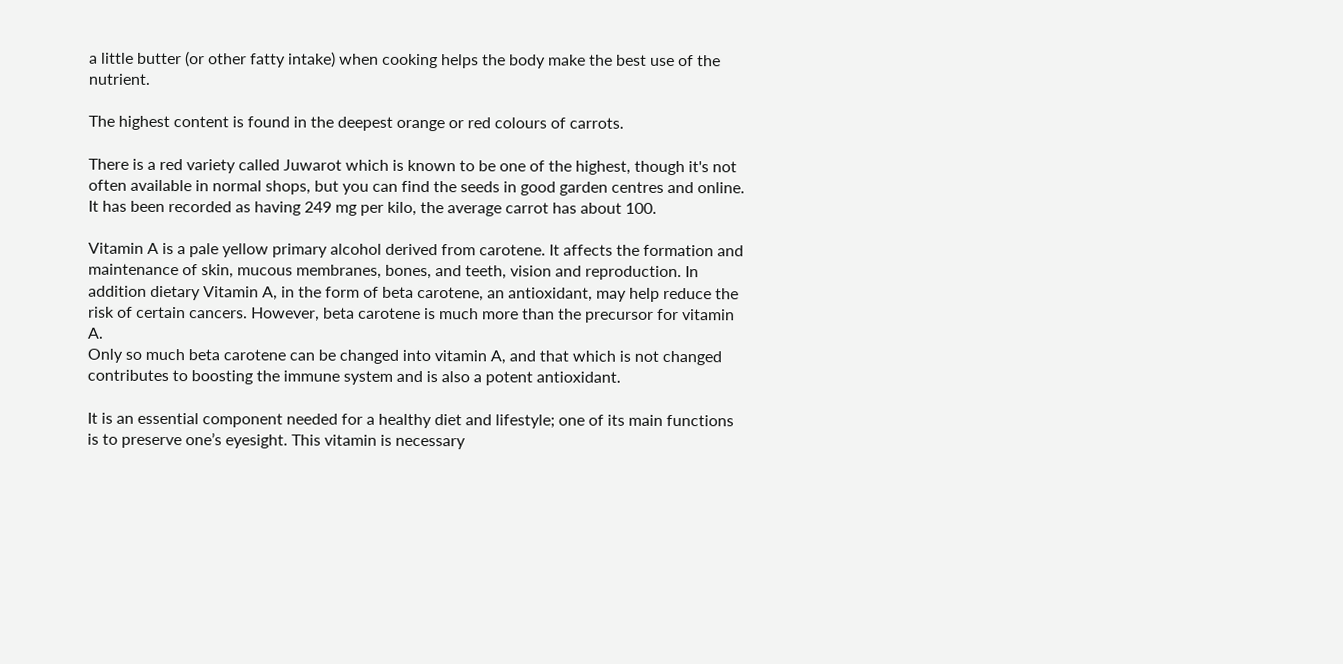a little butter (or other fatty intake) when cooking helps the body make the best use of the nutrient.

The highest content is found in the deepest orange or red colours of carrots.

There is a red variety called Juwarot which is known to be one of the highest, though it's not often available in normal shops, but you can find the seeds in good garden centres and online. It has been recorded as having 249 mg per kilo, the average carrot has about 100.

Vitamin A is a pale yellow primary alcohol derived from carotene. It affects the formation and maintenance of skin, mucous membranes, bones, and teeth, vision and reproduction. In addition dietary Vitamin A, in the form of beta carotene, an antioxidant, may help reduce the risk of certain cancers. However, beta carotene is much more than the precursor for vitamin A.
Only so much beta carotene can be changed into vitamin A, and that which is not changed contributes to boosting the immune system and is also a potent antioxidant.

It is an essential component needed for a healthy diet and lifestyle; one of its main functions is to preserve one’s eyesight. This vitamin is necessary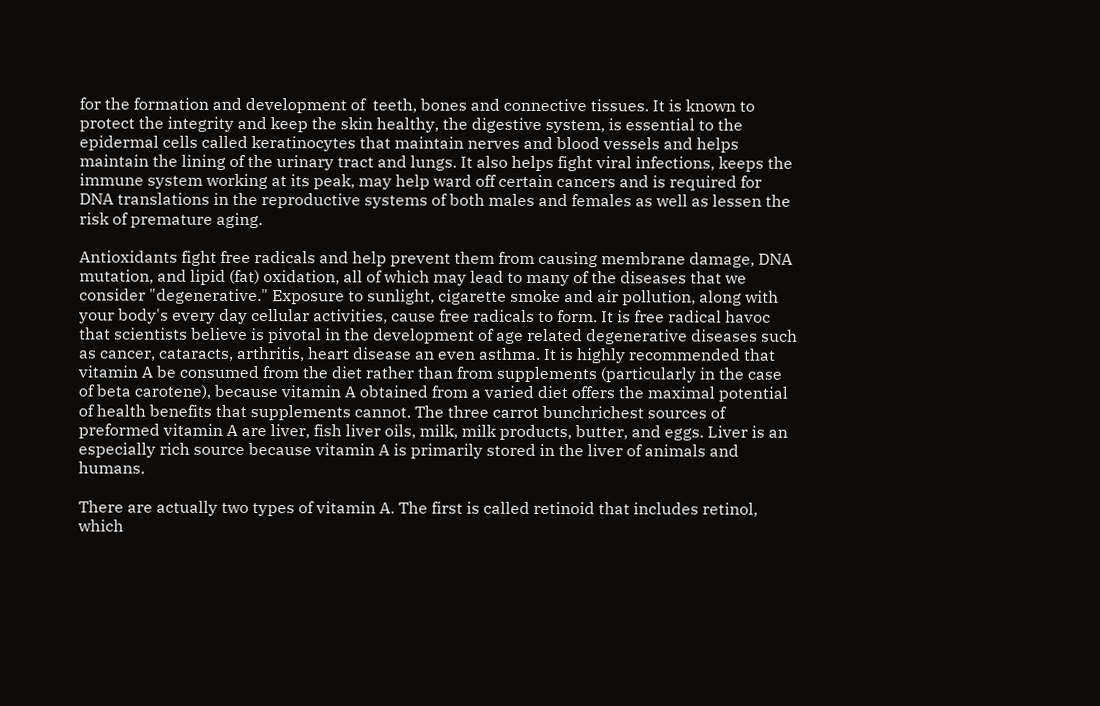for the formation and development of  teeth, bones and connective tissues. It is known to protect the integrity and keep the skin healthy, the digestive system, is essential to the epidermal cells called keratinocytes that maintain nerves and blood vessels and helps maintain the lining of the urinary tract and lungs. It also helps fight viral infections, keeps the immune system working at its peak, may help ward off certain cancers and is required for DNA translations in the reproductive systems of both males and females as well as lessen the risk of premature aging.

Antioxidants fight free radicals and help prevent them from causing membrane damage, DNA mutation, and lipid (fat) oxidation, all of which may lead to many of the diseases that we consider "degenerative." Exposure to sunlight, cigarette smoke and air pollution, along with your body's every day cellular activities, cause free radicals to form. It is free radical havoc that scientists believe is pivotal in the development of age related degenerative diseases such as cancer, cataracts, arthritis, heart disease an even asthma. It is highly recommended that vitamin A be consumed from the diet rather than from supplements (particularly in the case of beta carotene), because vitamin A obtained from a varied diet offers the maximal potential of health benefits that supplements cannot. The three carrot bunchrichest sources of preformed vitamin A are liver, fish liver oils, milk, milk products, butter, and eggs. Liver is an especially rich source because vitamin A is primarily stored in the liver of animals and humans.

There are actually two types of vitamin A. The first is called retinoid that includes retinol, which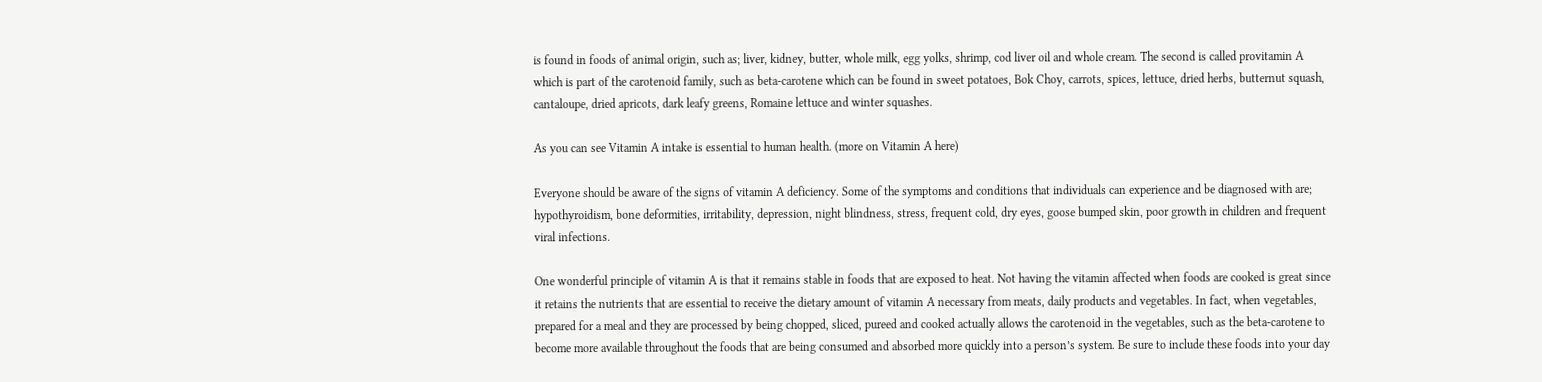is found in foods of animal origin, such as; liver, kidney, butter, whole milk, egg yolks, shrimp, cod liver oil and whole cream. The second is called provitamin A which is part of the carotenoid family, such as beta-carotene which can be found in sweet potatoes, Bok Choy, carrots, spices, lettuce, dried herbs, butternut squash, cantaloupe, dried apricots, dark leafy greens, Romaine lettuce and winter squashes.

As you can see Vitamin A intake is essential to human health. (more on Vitamin A here)

Everyone should be aware of the signs of vitamin A deficiency. Some of the symptoms and conditions that individuals can experience and be diagnosed with are; hypothyroidism, bone deformities, irritability, depression, night blindness, stress, frequent cold, dry eyes, goose bumped skin, poor growth in children and frequent viral infections.

One wonderful principle of vitamin A is that it remains stable in foods that are exposed to heat. Not having the vitamin affected when foods are cooked is great since it retains the nutrients that are essential to receive the dietary amount of vitamin A necessary from meats, daily products and vegetables. In fact, when vegetables, prepared for a meal and they are processed by being chopped, sliced, pureed and cooked actually allows the carotenoid in the vegetables, such as the beta-carotene to become more available throughout the foods that are being consumed and absorbed more quickly into a person’s system. Be sure to include these foods into your day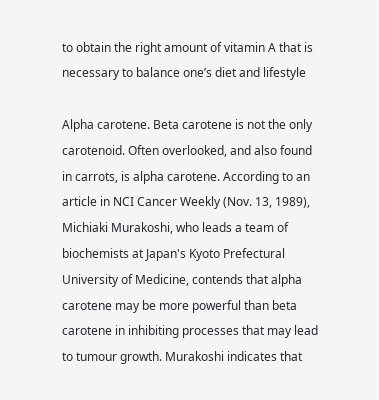to obtain the right amount of vitamin A that is necessary to balance one’s diet and lifestyle

Alpha carotene. Beta carotene is not the only carotenoid. Often overlooked, and also found in carrots, is alpha carotene. According to an article in NCI Cancer Weekly (Nov. 13, 1989), Michiaki Murakoshi, who leads a team of biochemists at Japan's Kyoto Prefectural University of Medicine, contends that alpha carotene may be more powerful than beta carotene in inhibiting processes that may lead to tumour growth. Murakoshi indicates that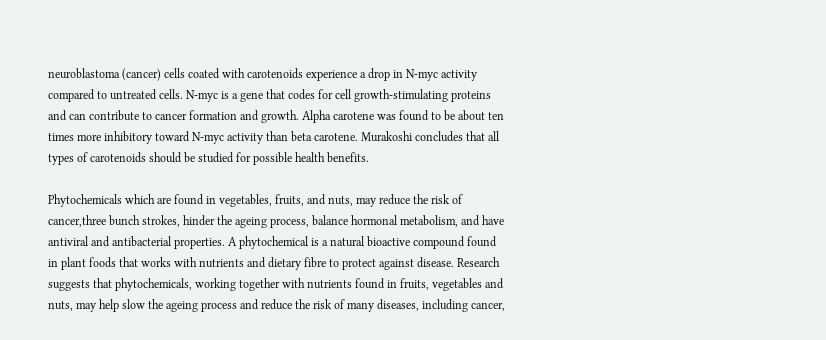neuroblastoma (cancer) cells coated with carotenoids experience a drop in N-myc activity compared to untreated cells. N-myc is a gene that codes for cell growth-stimulating proteins and can contribute to cancer formation and growth. Alpha carotene was found to be about ten times more inhibitory toward N-myc activity than beta carotene. Murakoshi concludes that all types of carotenoids should be studied for possible health benefits.

Phytochemicals which are found in vegetables, fruits, and nuts, may reduce the risk of cancer,three bunch strokes, hinder the ageing process, balance hormonal metabolism, and have antiviral and antibacterial properties. A phytochemical is a natural bioactive compound found in plant foods that works with nutrients and dietary fibre to protect against disease. Research suggests that phytochemicals, working together with nutrients found in fruits, vegetables and nuts, may help slow the ageing process and reduce the risk of many diseases, including cancer,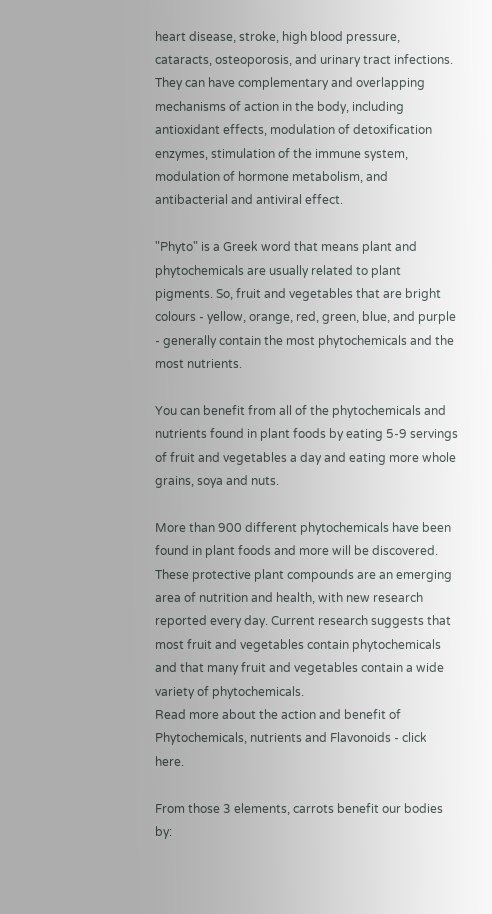heart disease, stroke, high blood pressure, cataracts, osteoporosis, and urinary tract infections. They can have complementary and overlapping mechanisms of action in the body, including antioxidant effects, modulation of detoxification enzymes, stimulation of the immune system, modulation of hormone metabolism, and antibacterial and antiviral effect.

"Phyto" is a Greek word that means plant and phytochemicals are usually related to plant pigments. So, fruit and vegetables that are bright colours - yellow, orange, red, green, blue, and purple - generally contain the most phytochemicals and the most nutrients.

You can benefit from all of the phytochemicals and nutrients found in plant foods by eating 5-9 servings of fruit and vegetables a day and eating more whole grains, soya and nuts.

More than 900 different phytochemicals have been found in plant foods and more will be discovered. These protective plant compounds are an emerging area of nutrition and health, with new research reported every day. Current research suggests that most fruit and vegetables contain phytochemicals and that many fruit and vegetables contain a wide variety of phytochemicals.
Read more about the action and benefit of Phytochemicals, nutrients and Flavonoids - click here.

From those 3 elements, carrots benefit our bodies by: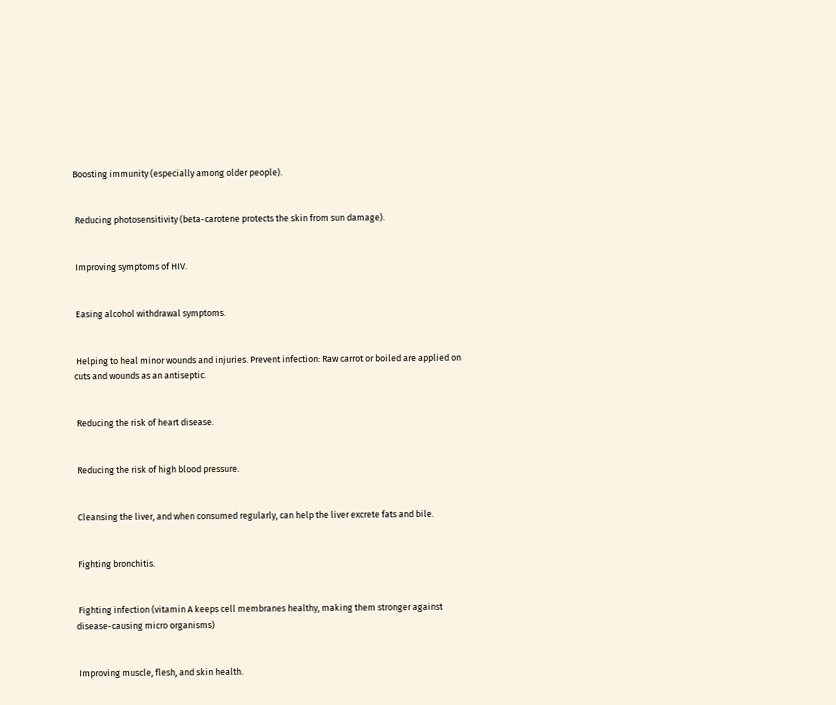Boosting immunity (especially among older people).


 Reducing photosensitivity (beta-carotene protects the skin from sun damage).


 Improving symptoms of HIV.


 Easing alcohol withdrawal symptoms.


 Helping to heal minor wounds and injuries. Prevent infection: Raw carrot or boiled are applied on cuts and wounds as an antiseptic.


 Reducing the risk of heart disease.


 Reducing the risk of high blood pressure.


 Cleansing the liver, and when consumed regularly, can help the liver excrete fats and bile.


 Fighting bronchitis.


 Fighting infection (vitamin A keeps cell membranes healthy, making them stronger against disease-causing micro organisms)


 Improving muscle, flesh, and skin health.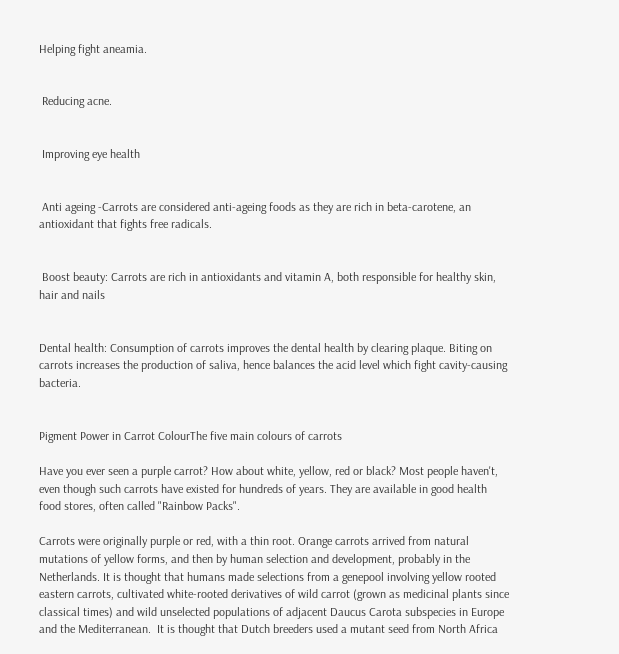Helping fight aneamia.


 Reducing acne.


 Improving eye health


 Anti ageing -Carrots are considered anti-ageing foods as they are rich in beta-carotene, an antioxidant that fights free radicals.


 Boost beauty: Carrots are rich in antioxidants and vitamin A, both responsible for healthy skin, hair and nails


Dental health: Consumption of carrots improves the dental health by clearing plaque. Biting on carrots increases the production of saliva, hence balances the acid level which fight cavity-causing bacteria.


Pigment Power in Carrot ColourThe five main colours of carrots

Have you ever seen a purple carrot? How about white, yellow, red or black? Most people haven't, even though such carrots have existed for hundreds of years. They are available in good health food stores, often called "Rainbow Packs".

Carrots were originally purple or red, with a thin root. Orange carrots arrived from natural mutations of yellow forms, and then by human selection and development, probably in the Netherlands. It is thought that humans made selections from a genepool involving yellow rooted eastern carrots, cultivated white-rooted derivatives of wild carrot (grown as medicinal plants since classical times) and wild unselected populations of adjacent Daucus Carota subspecies in Europe and the Mediterranean.  It is thought that Dutch breeders used a mutant seed from North Africa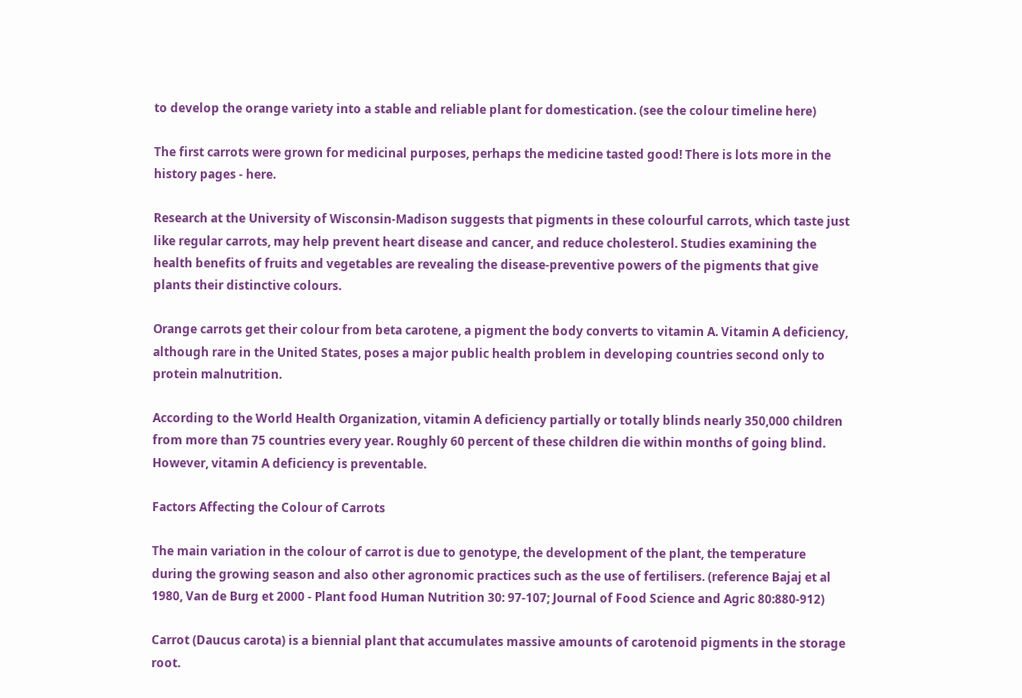to develop the orange variety into a stable and reliable plant for domestication. (see the colour timeline here)

The first carrots were grown for medicinal purposes, perhaps the medicine tasted good! There is lots more in the history pages - here.

Research at the University of Wisconsin-Madison suggests that pigments in these colourful carrots, which taste just like regular carrots, may help prevent heart disease and cancer, and reduce cholesterol. Studies examining the health benefits of fruits and vegetables are revealing the disease-preventive powers of the pigments that give plants their distinctive colours.

Orange carrots get their colour from beta carotene, a pigment the body converts to vitamin A. Vitamin A deficiency, although rare in the United States, poses a major public health problem in developing countries second only to protein malnutrition.

According to the World Health Organization, vitamin A deficiency partially or totally blinds nearly 350,000 children from more than 75 countries every year. Roughly 60 percent of these children die within months of going blind. However, vitamin A deficiency is preventable.

Factors Affecting the Colour of Carrots

The main variation in the colour of carrot is due to genotype, the development of the plant, the temperature during the growing season and also other agronomic practices such as the use of fertilisers. (reference Bajaj et al 1980, Van de Burg et 2000 - Plant food Human Nutrition 30: 97-107; Journal of Food Science and Agric 80:880-912)

Carrot (Daucus carota) is a biennial plant that accumulates massive amounts of carotenoid pigments in the storage root.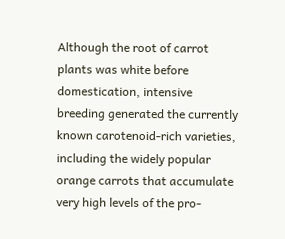Although the root of carrot plants was white before domestication, intensive breeding generated the currently known carotenoid-rich varieties, including the widely popular orange carrots that accumulate very high levels of the pro-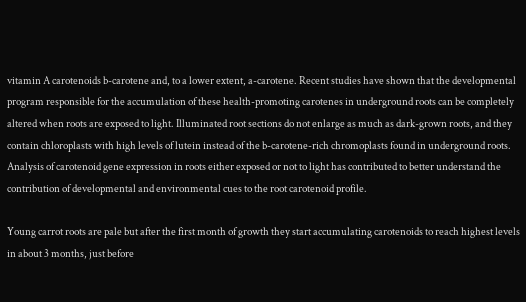vitamin A carotenoids b-carotene and, to a lower extent, a-carotene. Recent studies have shown that the developmental program responsible for the accumulation of these health-promoting carotenes in underground roots can be completely altered when roots are exposed to light. Illuminated root sections do not enlarge as much as dark-grown roots, and they contain chloroplasts with high levels of lutein instead of the b-carotene-rich chromoplasts found in underground roots. Analysis of carotenoid gene expression in roots either exposed or not to light has contributed to better understand the contribution of developmental and environmental cues to the root carotenoid profile.

Young carrot roots are pale but after the first month of growth they start accumulating carotenoids to reach highest levels in about 3 months, just before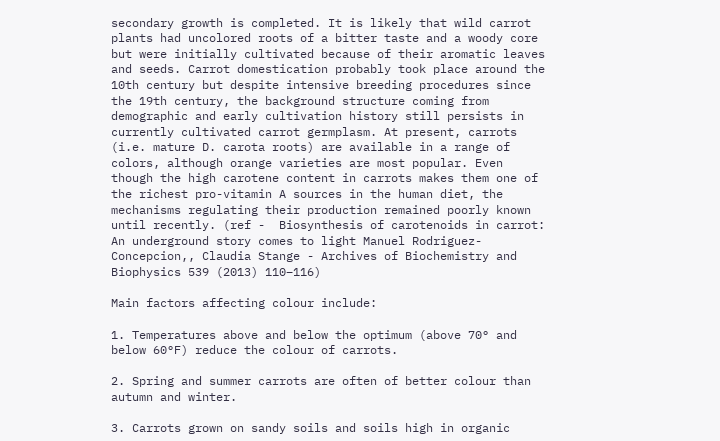secondary growth is completed. It is likely that wild carrot plants had uncolored roots of a bitter taste and a woody core but were initially cultivated because of their aromatic leaves and seeds. Carrot domestication probably took place around the 10th century but despite intensive breeding procedures since the 19th century, the background structure coming from demographic and early cultivation history still persists in currently cultivated carrot germplasm. At present, carrots (i.e. mature D. carota roots) are available in a range of colors, although orange varieties are most popular. Even though the high carotene content in carrots makes them one of the richest pro-vitamin A sources in the human diet, the mechanisms regulating their production remained poorly known until recently. (ref -  Biosynthesis of carotenoids in carrot: An underground story comes to light Manuel Rodriguez-Concepcion,, Claudia Stange - Archives of Biochemistry and Biophysics 539 (2013) 110–116)

Main factors affecting colour include:

1. Temperatures above and below the optimum (above 70° and below 60°F) reduce the colour of carrots.

2. Spring and summer carrots are often of better colour than autumn and winter.

3. Carrots grown on sandy soils and soils high in organic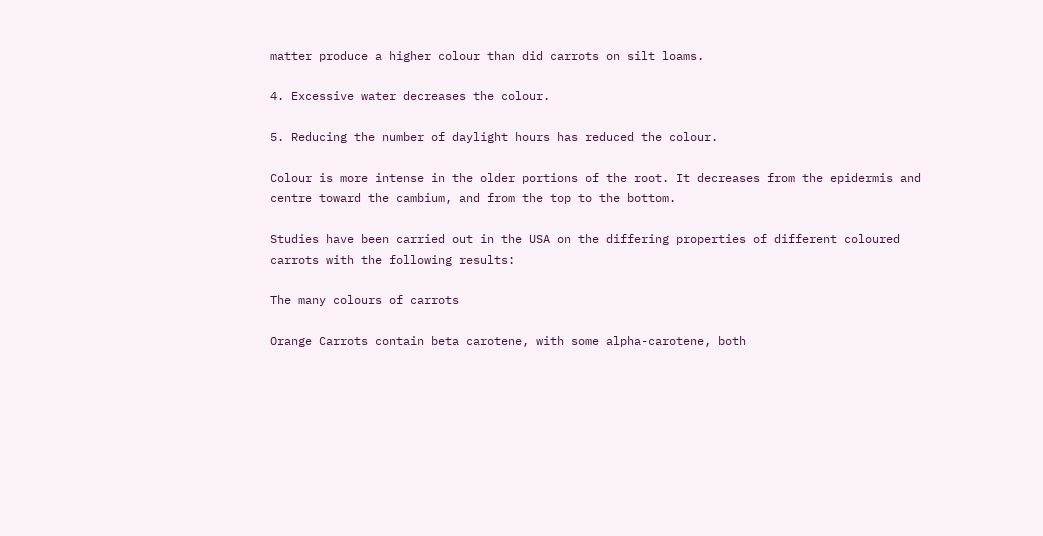matter produce a higher colour than did carrots on silt loams.

4. Excessive water decreases the colour.

5. Reducing the number of daylight hours has reduced the colour.

Colour is more intense in the older portions of the root. It decreases from the epidermis and centre toward the cambium, and from the top to the bottom.

Studies have been carried out in the USA on the differing properties of different coloured carrots with the following results:

The many colours of carrots

Orange Carrots contain beta carotene, with some alpha-carotene, both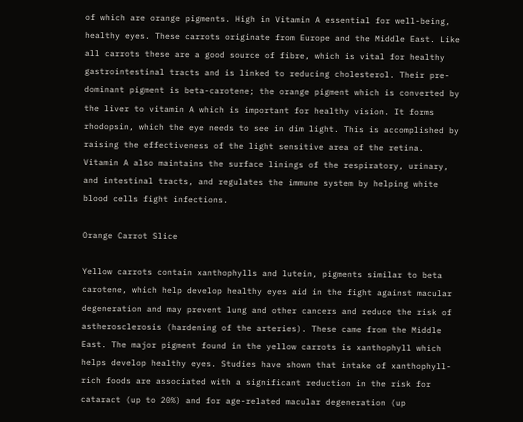of which are orange pigments. High in Vitamin A essential for well-being, healthy eyes. These carrots originate from Europe and the Middle East. Like all carrots these are a good source of fibre, which is vital for healthy gastrointestinal tracts and is linked to reducing cholesterol. Their pre-dominant pigment is beta-carotene; the orange pigment which is converted by the liver to vitamin A which is important for healthy vision. It forms rhodopsin, which the eye needs to see in dim light. This is accomplished by raising the effectiveness of the light sensitive area of the retina. Vitamin A also maintains the surface linings of the respiratory, urinary, and intestinal tracts, and regulates the immune system by helping white blood cells fight infections.

Orange Carrot Slice

Yellow carrots contain xanthophylls and lutein, pigments similar to beta carotene, which help develop healthy eyes aid in the fight against macular degeneration and may prevent lung and other cancers and reduce the risk of astherosclerosis (hardening of the arteries). These came from the Middle East. The major pigment found in the yellow carrots is xanthophyll which helps develop healthy eyes. Studies have shown that intake of xanthophyll-rich foods are associated with a significant reduction in the risk for cataract (up to 20%) and for age-related macular degeneration (up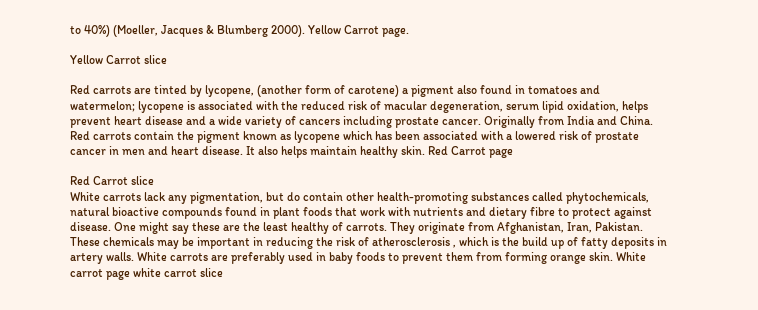to 40%) (Moeller, Jacques & Blumberg 2000). Yellow Carrot page.

Yellow Carrot slice

Red carrots are tinted by lycopene, (another form of carotene) a pigment also found in tomatoes and watermelon; lycopene is associated with the reduced risk of macular degeneration, serum lipid oxidation, helps prevent heart disease and a wide variety of cancers including prostate cancer. Originally from India and China. Red carrots contain the pigment known as lycopene which has been associated with a lowered risk of prostate cancer in men and heart disease. It also helps maintain healthy skin. Red Carrot page

Red Carrot slice
White carrots lack any pigmentation, but do contain other health-promoting substances called phytochemicals, natural bioactive compounds found in plant foods that work with nutrients and dietary fibre to protect against disease. One might say these are the least healthy of carrots. They originate from Afghanistan, Iran, Pakistan. These chemicals may be important in reducing the risk of atherosclerosis , which is the build up of fatty deposits in artery walls. White carrots are preferably used in baby foods to prevent them from forming orange skin. White carrot page white carrot slice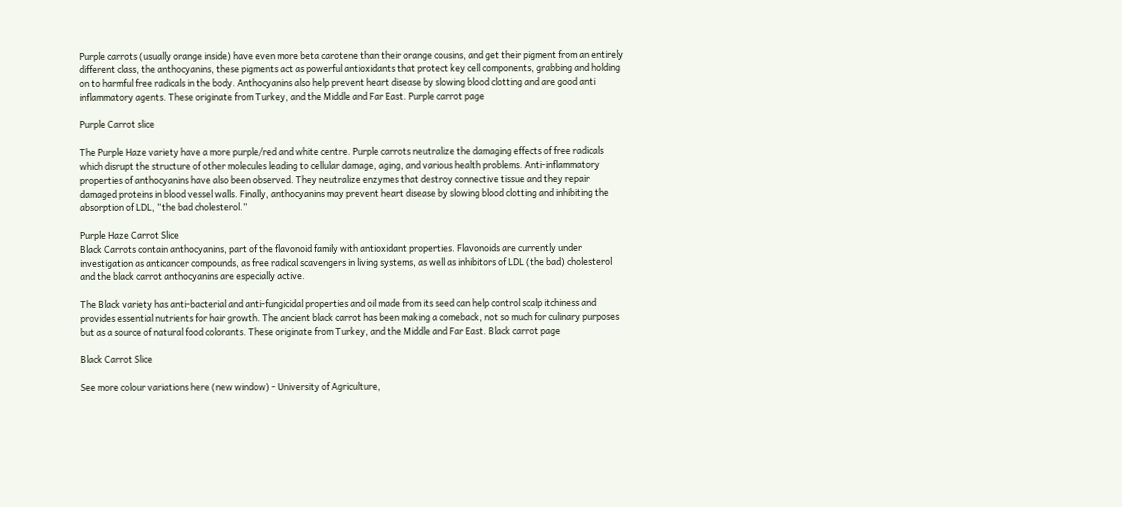Purple carrots (usually orange inside) have even more beta carotene than their orange cousins, and get their pigment from an entirely different class, the anthocyanins, these pigments act as powerful antioxidants that protect key cell components, grabbing and holding on to harmful free radicals in the body. Anthocyanins also help prevent heart disease by slowing blood clotting and are good anti inflammatory agents. These originate from Turkey, and the Middle and Far East. Purple carrot page

Purple Carrot slice

The Purple Haze variety have a more purple/red and white centre. Purple carrots neutralize the damaging effects of free radicals which disrupt the structure of other molecules leading to cellular damage, aging, and various health problems. Anti-inflammatory properties of anthocyanins have also been observed. They neutralize enzymes that destroy connective tissue and they repair damaged proteins in blood vessel walls. Finally, anthocyanins may prevent heart disease by slowing blood clotting and inhibiting the absorption of LDL, “the bad cholesterol.”

Purple Haze Carrot Slice
Black Carrots contain anthocyanins, part of the flavonoid family with antioxidant properties. Flavonoids are currently under investigation as anticancer compounds, as free radical scavengers in living systems, as well as inhibitors of LDL (the bad) cholesterol and the black carrot anthocyanins are especially active.

The Black variety has anti-bacterial and anti-fungicidal properties and oil made from its seed can help control scalp itchiness and provides essential nutrients for hair growth. The ancient black carrot has been making a comeback, not so much for culinary purposes but as a source of natural food colorants. These originate from Turkey, and the Middle and Far East. Black carrot page

Black Carrot Slice

See more colour variations here (new window) - University of Agriculture,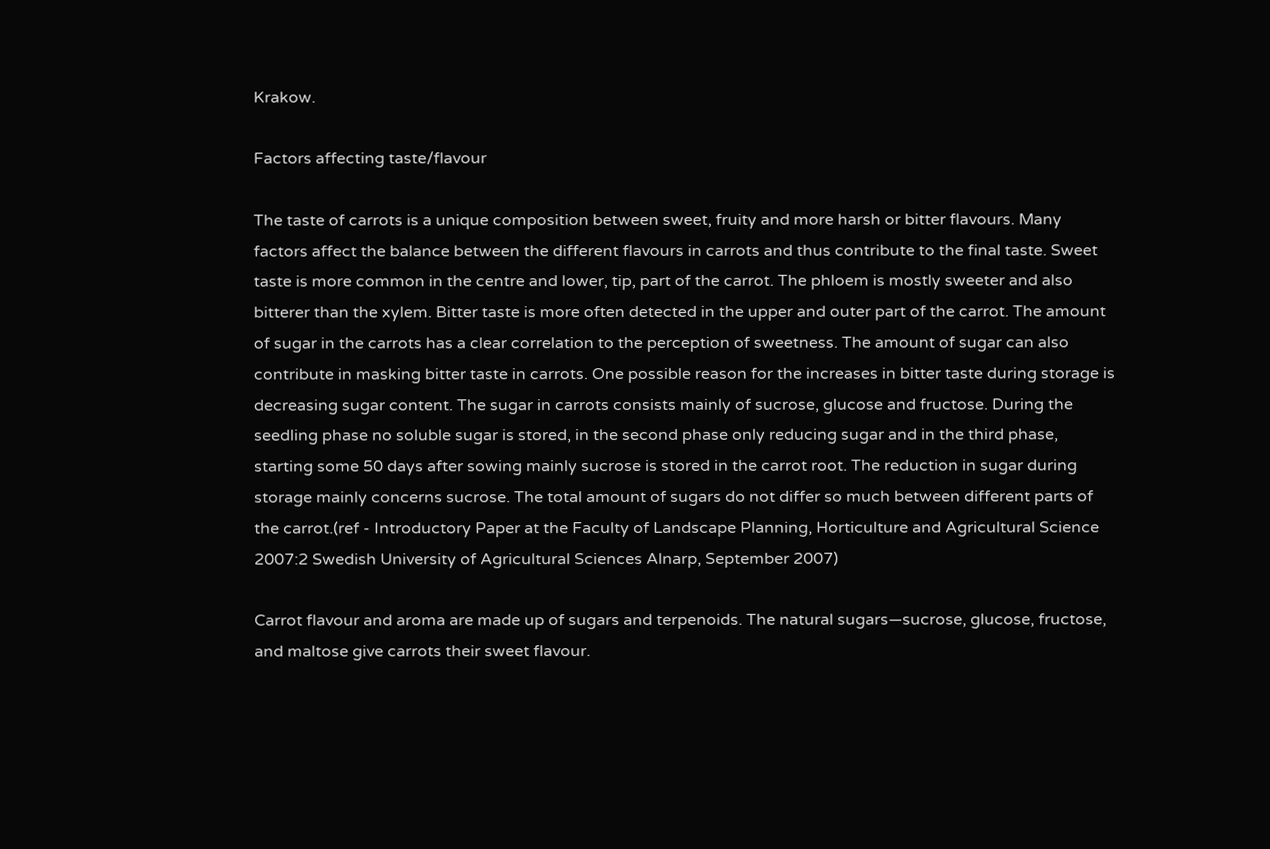Krakow.

Factors affecting taste/flavour

The taste of carrots is a unique composition between sweet, fruity and more harsh or bitter flavours. Many factors affect the balance between the different flavours in carrots and thus contribute to the final taste. Sweet taste is more common in the centre and lower, tip, part of the carrot. The phloem is mostly sweeter and also bitterer than the xylem. Bitter taste is more often detected in the upper and outer part of the carrot. The amount of sugar in the carrots has a clear correlation to the perception of sweetness. The amount of sugar can also contribute in masking bitter taste in carrots. One possible reason for the increases in bitter taste during storage is decreasing sugar content. The sugar in carrots consists mainly of sucrose, glucose and fructose. During the seedling phase no soluble sugar is stored, in the second phase only reducing sugar and in the third phase, starting some 50 days after sowing mainly sucrose is stored in the carrot root. The reduction in sugar during storage mainly concerns sucrose. The total amount of sugars do not differ so much between different parts of the carrot.(ref - Introductory Paper at the Faculty of Landscape Planning, Horticulture and Agricultural Science 2007:2 Swedish University of Agricultural Sciences Alnarp, September 2007)

Carrot flavour and aroma are made up of sugars and terpenoids. The natural sugars—sucrose, glucose, fructose, and maltose give carrots their sweet flavour.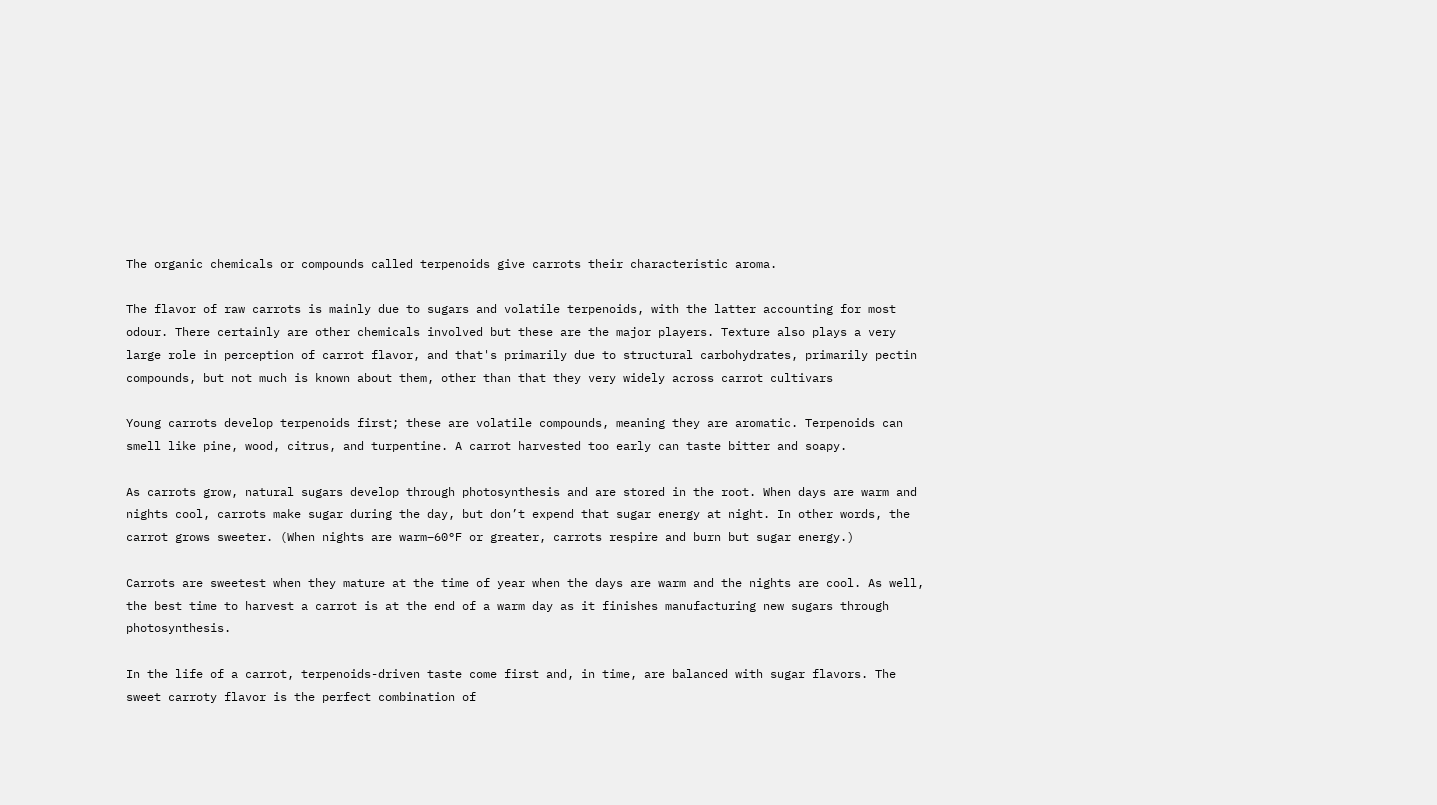The organic chemicals or compounds called terpenoids give carrots their characteristic aroma.

The flavor of raw carrots is mainly due to sugars and volatile terpenoids, with the latter accounting for most odour. There certainly are other chemicals involved but these are the major players. Texture also plays a very large role in perception of carrot flavor, and that's primarily due to structural carbohydrates, primarily pectin compounds, but not much is known about them, other than that they very widely across carrot cultivars

Young carrots develop terpenoids first; these are volatile compounds, meaning they are aromatic. Terpenoids can smell like pine, wood, citrus, and turpentine. A carrot harvested too early can taste bitter and soapy.

As carrots grow, natural sugars develop through photosynthesis and are stored in the root. When days are warm and nights cool, carrots make sugar during the day, but don’t expend that sugar energy at night. In other words, the carrot grows sweeter. (When nights are warm–60°F or greater, carrots respire and burn but sugar energy.)

Carrots are sweetest when they mature at the time of year when the days are warm and the nights are cool. As well, the best time to harvest a carrot is at the end of a warm day as it finishes manufacturing new sugars through photosynthesis.

In the life of a carrot, terpenoids-driven taste come first and, in time, are balanced with sugar flavors. The sweet carroty flavor is the perfect combination of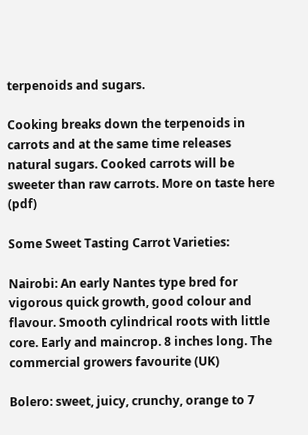terpenoids and sugars.

Cooking breaks down the terpenoids in carrots and at the same time releases natural sugars. Cooked carrots will be sweeter than raw carrots. More on taste here (pdf)

Some Sweet Tasting Carrot Varieties:

Nairobi: An early Nantes type bred for vigorous quick growth, good colour and flavour. Smooth cylindrical roots with little core. Early and maincrop. 8 inches long. The commercial growers favourite (UK)

Bolero: sweet, juicy, crunchy, orange to 7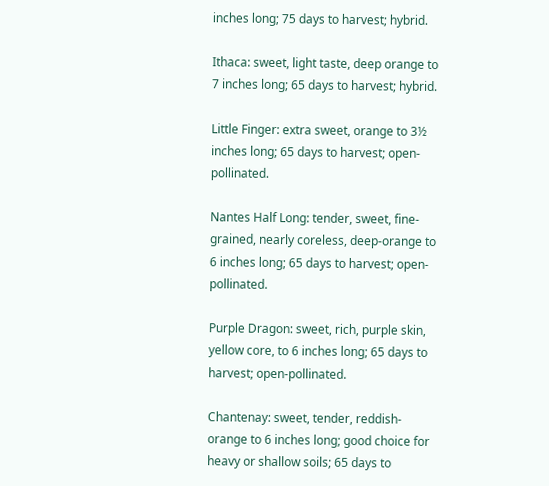inches long; 75 days to harvest; hybrid.

Ithaca: sweet, light taste, deep orange to 7 inches long; 65 days to harvest; hybrid.

Little Finger: extra sweet, orange to 3½ inches long; 65 days to harvest; open-pollinated.

Nantes Half Long: tender, sweet, fine-grained, nearly coreless, deep-orange to 6 inches long; 65 days to harvest; open-pollinated.

Purple Dragon: sweet, rich, purple skin, yellow core, to 6 inches long; 65 days to harvest; open-pollinated.

Chantenay: sweet, tender, reddish-orange to 6 inches long; good choice for heavy or shallow soils; 65 days to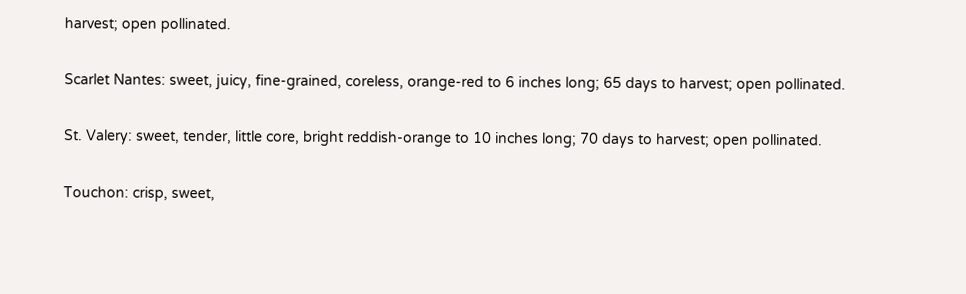harvest; open pollinated.

Scarlet Nantes: sweet, juicy, fine-grained, coreless, orange-red to 6 inches long; 65 days to harvest; open pollinated.

St. Valery: sweet, tender, little core, bright reddish-orange to 10 inches long; 70 days to harvest; open pollinated.

Touchon: crisp, sweet,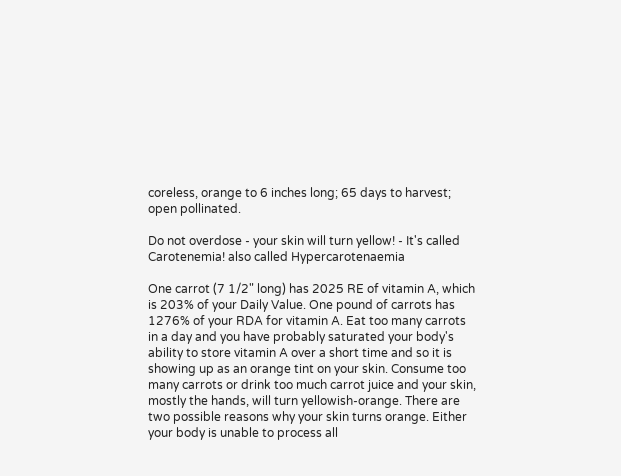coreless, orange to 6 inches long; 65 days to harvest; open pollinated.

Do not overdose - your skin will turn yellow! - It's called Carotenemia! also called Hypercarotenaemia

One carrot (7 1/2" long) has 2025 RE of vitamin A, which is 203% of your Daily Value. One pound of carrots has 1276% of your RDA for vitamin A. Eat too many carrots in a day and you have probably saturated your body's ability to store vitamin A over a short time and so it is showing up as an orange tint on your skin. Consume too many carrots or drink too much carrot juice and your skin, mostly the hands, will turn yellowish-orange. There are two possible reasons why your skin turns orange. Either your body is unable to process all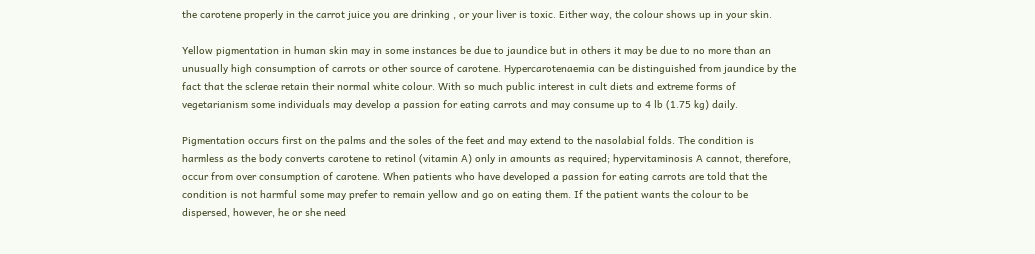the carotene properly in the carrot juice you are drinking , or your liver is toxic. Either way, the colour shows up in your skin.

Yellow pigmentation in human skin may in some instances be due to jaundice but in others it may be due to no more than an unusually high consumption of carrots or other source of carotene. Hypercarotenaemia can be distinguished from jaundice by the fact that the sclerae retain their normal white colour. With so much public interest in cult diets and extreme forms of vegetarianism some individuals may develop a passion for eating carrots and may consume up to 4 lb (1.75 kg) daily.

Pigmentation occurs first on the palms and the soles of the feet and may extend to the nasolabial folds. The condition is harmless as the body converts carotene to retinol (vitamin A) only in amounts as required; hypervitaminosis A cannot, therefore, occur from over consumption of carotene. When patients who have developed a passion for eating carrots are told that the condition is not harmful some may prefer to remain yellow and go on eating them. If the patient wants the colour to be dispersed, however, he or she need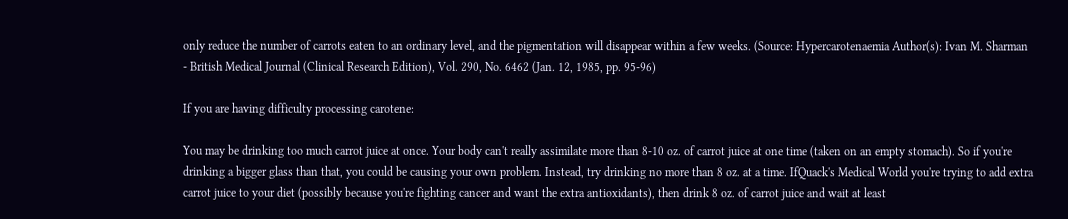only reduce the number of carrots eaten to an ordinary level, and the pigmentation will disappear within a few weeks. (Source: Hypercarotenaemia Author(s): Ivan M. Sharman - British Medical Journal (Clinical Research Edition), Vol. 290, No. 6462 (Jan. 12, 1985, pp. 95-96)

If you are having difficulty processing carotene:

You may be drinking too much carrot juice at once. Your body can't really assimilate more than 8-10 oz. of carrot juice at one time (taken on an empty stomach). So if you're drinking a bigger glass than that, you could be causing your own problem. Instead, try drinking no more than 8 oz. at a time. IfQuack's Medical World you're trying to add extra carrot juice to your diet (possibly because you're fighting cancer and want the extra antioxidants), then drink 8 oz. of carrot juice and wait at least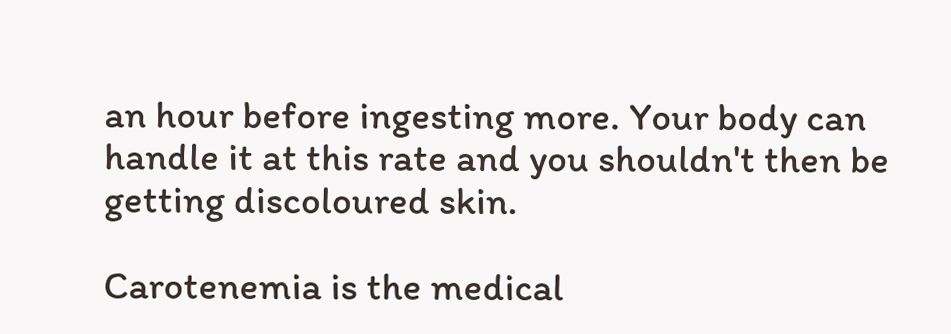an hour before ingesting more. Your body can handle it at this rate and you shouldn't then be getting discoloured skin.

Carotenemia is the medical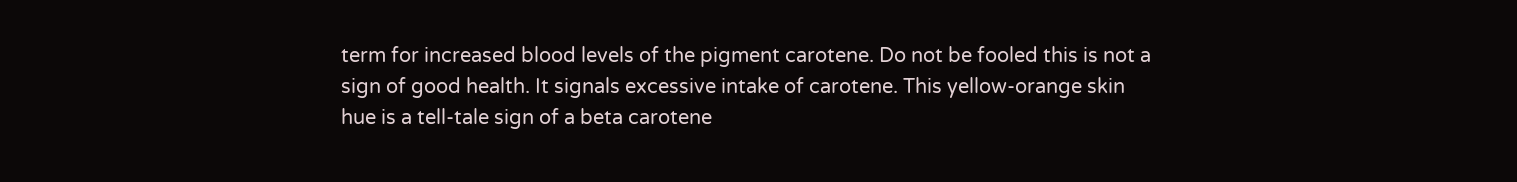term for increased blood levels of the pigment carotene. Do not be fooled this is not a sign of good health. It signals excessive intake of carotene. This yellow-orange skin hue is a tell-tale sign of a beta carotene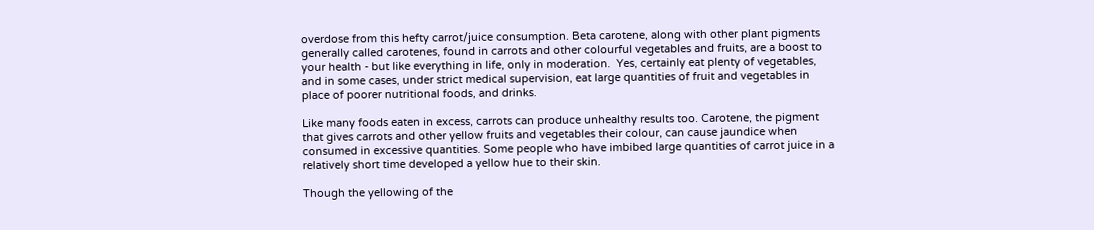overdose from this hefty carrot/juice consumption. Beta carotene, along with other plant pigments generally called carotenes, found in carrots and other colourful vegetables and fruits, are a boost to your health - but like everything in life, only in moderation.  Yes, certainly eat plenty of vegetables, and in some cases, under strict medical supervision, eat large quantities of fruit and vegetables in place of poorer nutritional foods, and drinks.

Like many foods eaten in excess, carrots can produce unhealthy results too. Carotene, the pigment that gives carrots and other yellow fruits and vegetables their colour, can cause jaundice when consumed in excessive quantities. Some people who have imbibed large quantities of carrot juice in a relatively short time developed a yellow hue to their skin.

Though the yellowing of the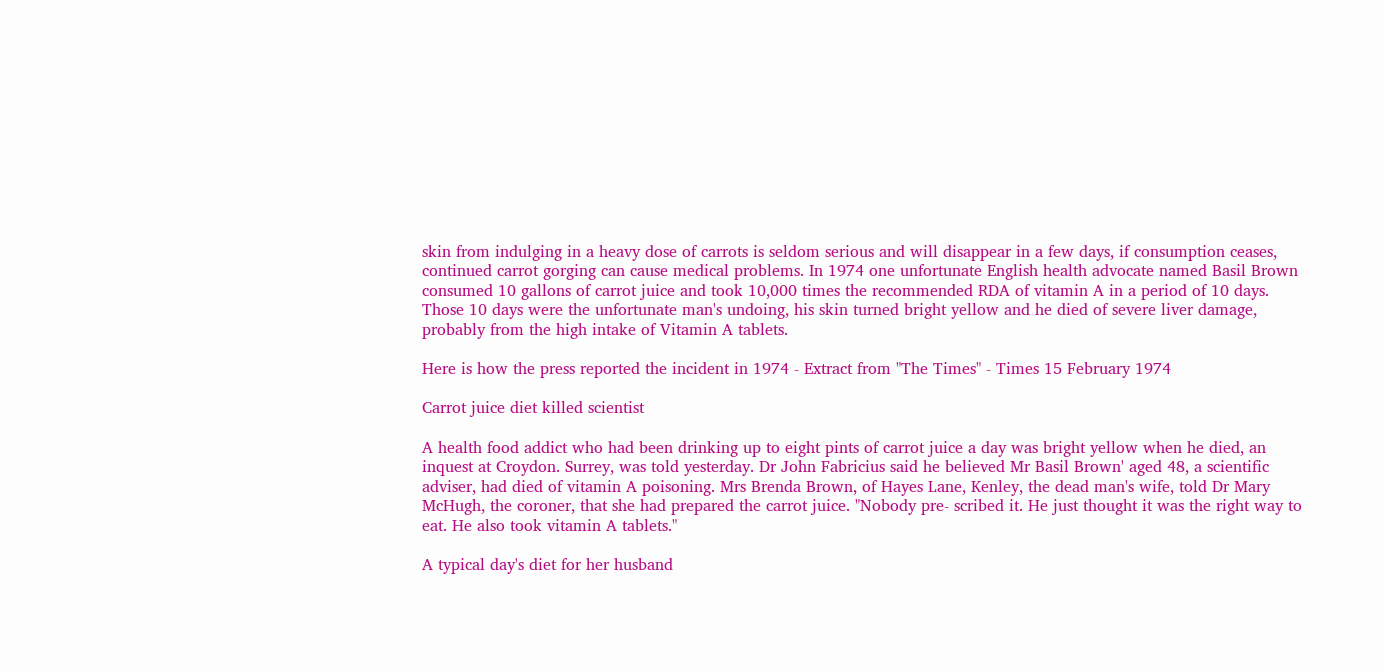skin from indulging in a heavy dose of carrots is seldom serious and will disappear in a few days, if consumption ceases, continued carrot gorging can cause medical problems. In 1974 one unfortunate English health advocate named Basil Brown consumed 10 gallons of carrot juice and took 10,000 times the recommended RDA of vitamin A in a period of 10 days. Those 10 days were the unfortunate man's undoing, his skin turned bright yellow and he died of severe liver damage, probably from the high intake of Vitamin A tablets.

Here is how the press reported the incident in 1974 - Extract from "The Times" - Times 15 February 1974

Carrot juice diet killed scientist

A health food addict who had been drinking up to eight pints of carrot juice a day was bright yellow when he died, an inquest at Croydon. Surrey, was told yesterday. Dr John Fabricius said he believed Mr Basil Brown' aged 48, a scientific adviser, had died of vitamin A poisoning. Mrs Brenda Brown, of Hayes Lane, Kenley, the dead man's wife, told Dr Mary McHugh, the coroner, that she had prepared the carrot juice. "Nobody pre- scribed it. He just thought it was the right way to eat. He also took vitamin A tablets."

A typical day's diet for her husband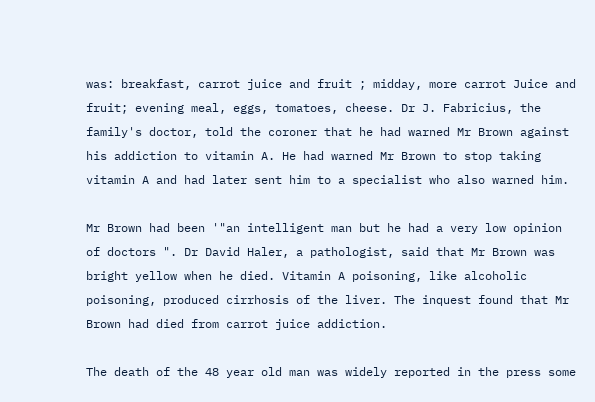was: breakfast, carrot juice and fruit ; midday, more carrot Juice and fruit; evening meal, eggs, tomatoes, cheese. Dr J. Fabricius, the family's doctor, told the coroner that he had warned Mr Brown against his addiction to vitamin A. He had warned Mr Brown to stop taking vitamin A and had later sent him to a specialist who also warned him.

Mr Brown had been '"an intelligent man but he had a very low opinion of doctors ". Dr David Haler, a pathologist, said that Mr Brown was bright yellow when he died. Vitamin A poisoning, like alcoholic poisoning, produced cirrhosis of the liver. The inquest found that Mr Brown had died from carrot juice addiction.

The death of the 48 year old man was widely reported in the press some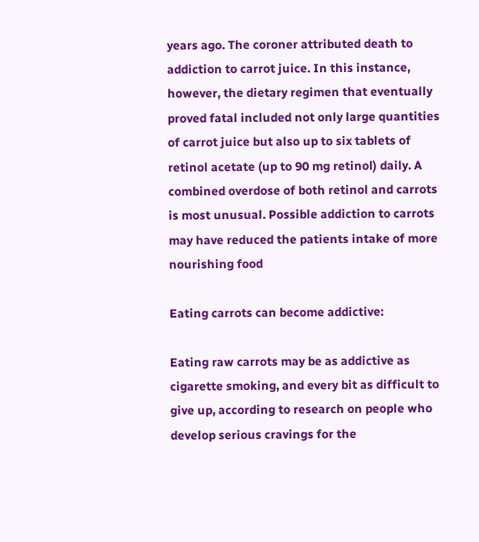years ago. The coroner attributed death to addiction to carrot juice. In this instance, however, the dietary regimen that eventually proved fatal included not only large quantities of carrot juice but also up to six tablets of retinol acetate (up to 90 mg retinol) daily. A combined overdose of both retinol and carrots is most unusual. Possible addiction to carrots may have reduced the patients intake of more nourishing food

Eating carrots can become addictive:

Eating raw carrots may be as addictive as cigarette smoking, and every bit as difficult to give up, according to research on people who develop serious cravings for the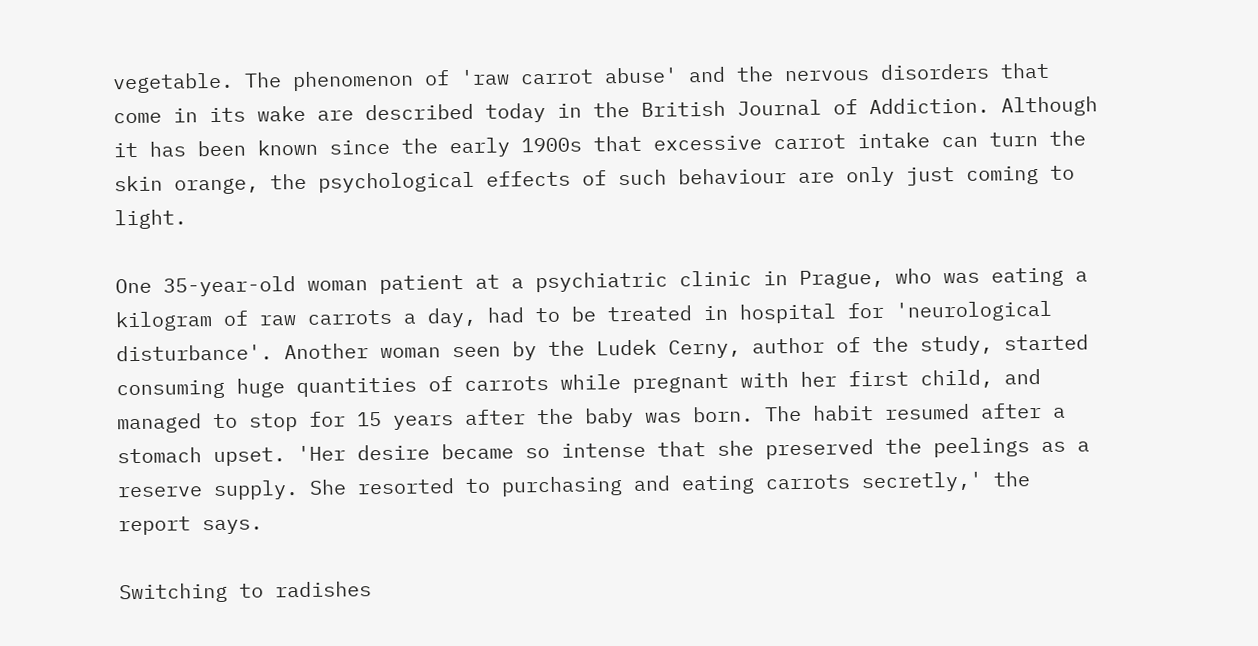vegetable. The phenomenon of 'raw carrot abuse' and the nervous disorders that come in its wake are described today in the British Journal of Addiction. Although it has been known since the early 1900s that excessive carrot intake can turn the skin orange, the psychological effects of such behaviour are only just coming to light.

One 35-year-old woman patient at a psychiatric clinic in Prague, who was eating a kilogram of raw carrots a day, had to be treated in hospital for 'neurological disturbance'. Another woman seen by the Ludek Cerny, author of the study, started consuming huge quantities of carrots while pregnant with her first child, and managed to stop for 15 years after the baby was born. The habit resumed after a stomach upset. 'Her desire became so intense that she preserved the peelings as a reserve supply. She resorted to purchasing and eating carrots secretly,' the report says.

Switching to radishes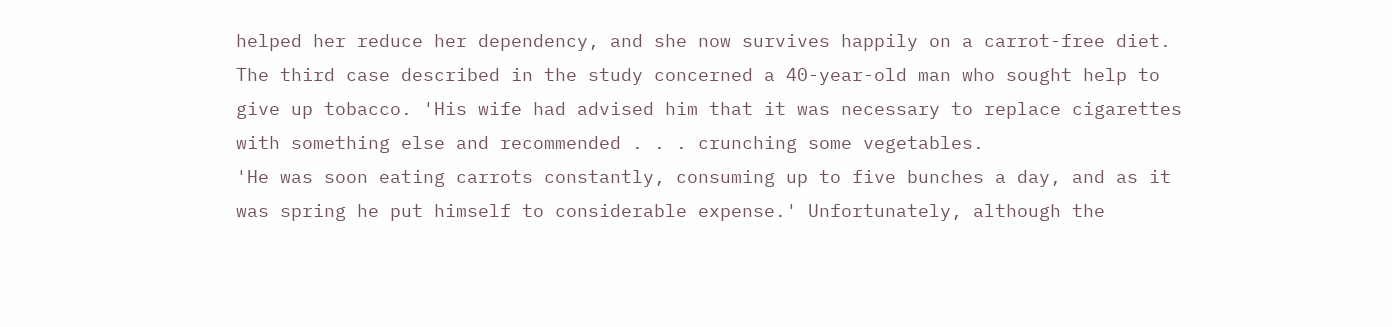helped her reduce her dependency, and she now survives happily on a carrot-free diet.
The third case described in the study concerned a 40-year-old man who sought help to give up tobacco. 'His wife had advised him that it was necessary to replace cigarettes with something else and recommended . . . crunching some vegetables.
'He was soon eating carrots constantly, consuming up to five bunches a day, and as it was spring he put himself to considerable expense.' Unfortunately, although the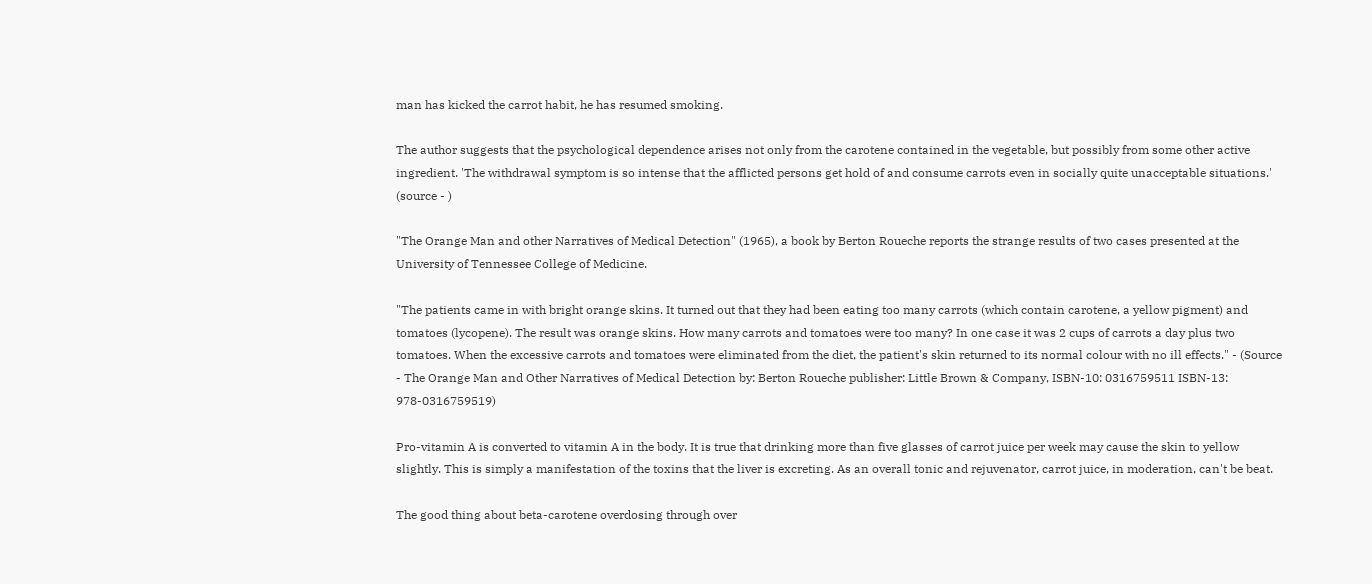man has kicked the carrot habit, he has resumed smoking.

The author suggests that the psychological dependence arises not only from the carotene contained in the vegetable, but possibly from some other active ingredient. 'The withdrawal symptom is so intense that the afflicted persons get hold of and consume carrots even in socially quite unacceptable situations.'
(source - )

"The Orange Man and other Narratives of Medical Detection" (1965), a book by Berton Roueche reports the strange results of two cases presented at the University of Tennessee College of Medicine.

"The patients came in with bright orange skins. It turned out that they had been eating too many carrots (which contain carotene, a yellow pigment) and tomatoes (lycopene). The result was orange skins. How many carrots and tomatoes were too many? In one case it was 2 cups of carrots a day plus two tomatoes. When the excessive carrots and tomatoes were eliminated from the diet, the patient's skin returned to its normal colour with no ill effects." - (Source - The Orange Man and Other Narratives of Medical Detection by: Berton Roueche publisher: Little Brown & Company, ISBN-10: 0316759511 ISBN-13: 978-0316759519)

Pro-vitamin A is converted to vitamin A in the body. It is true that drinking more than five glasses of carrot juice per week may cause the skin to yellow slightly. This is simply a manifestation of the toxins that the liver is excreting. As an overall tonic and rejuvenator, carrot juice, in moderation, can't be beat.

The good thing about beta-carotene overdosing through over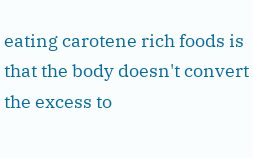eating carotene rich foods is that the body doesn't convert the excess to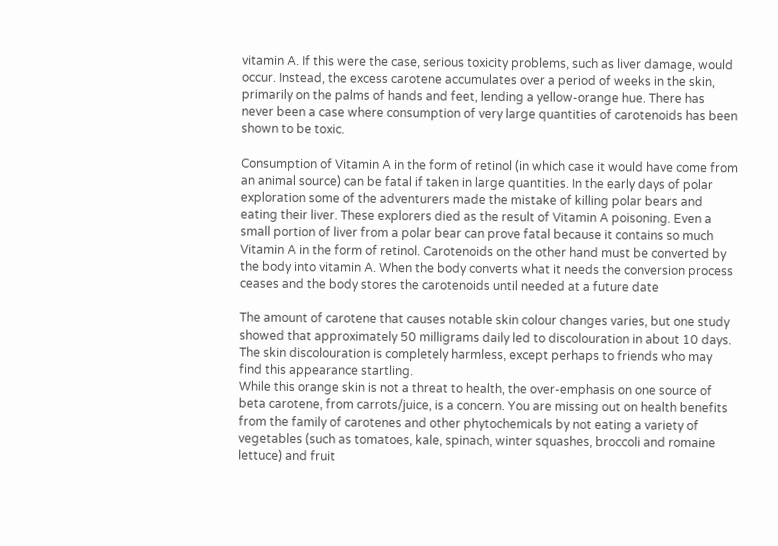vitamin A. If this were the case, serious toxicity problems, such as liver damage, would occur. Instead, the excess carotene accumulates over a period of weeks in the skin, primarily on the palms of hands and feet, lending a yellow-orange hue. There has never been a case where consumption of very large quantities of carotenoids has been shown to be toxic.

Consumption of Vitamin A in the form of retinol (in which case it would have come from an animal source) can be fatal if taken in large quantities. In the early days of polar exploration some of the adventurers made the mistake of killing polar bears and eating their liver. These explorers died as the result of Vitamin A poisoning. Even a small portion of liver from a polar bear can prove fatal because it contains so much Vitamin A in the form of retinol. Carotenoids on the other hand must be converted by the body into vitamin A. When the body converts what it needs the conversion process ceases and the body stores the carotenoids until needed at a future date

The amount of carotene that causes notable skin colour changes varies, but one study showed that approximately 50 milligrams daily led to discolouration in about 10 days. The skin discolouration is completely harmless, except perhaps to friends who may find this appearance startling.
While this orange skin is not a threat to health, the over-emphasis on one source of beta carotene, from carrots/juice, is a concern. You are missing out on health benefits from the family of carotenes and other phytochemicals by not eating a variety of vegetables (such as tomatoes, kale, spinach, winter squashes, broccoli and romaine lettuce) and fruit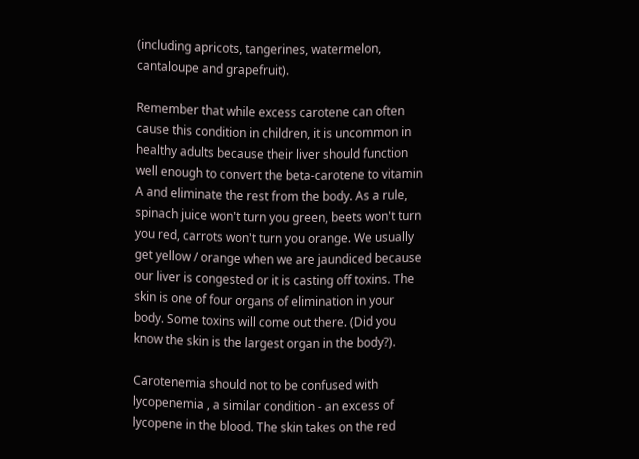(including apricots, tangerines, watermelon, cantaloupe and grapefruit).

Remember that while excess carotene can often cause this condition in children, it is uncommon in healthy adults because their liver should function well enough to convert the beta-carotene to vitamin A and eliminate the rest from the body. As a rule, spinach juice won't turn you green, beets won't turn you red, carrots won't turn you orange. We usually get yellow / orange when we are jaundiced because our liver is congested or it is casting off toxins. The skin is one of four organs of elimination in your body. Some toxins will come out there. (Did you know the skin is the largest organ in the body?).

Carotenemia should not to be confused with lycopenemia , a similar condition - an excess of lycopene in the blood. The skin takes on the red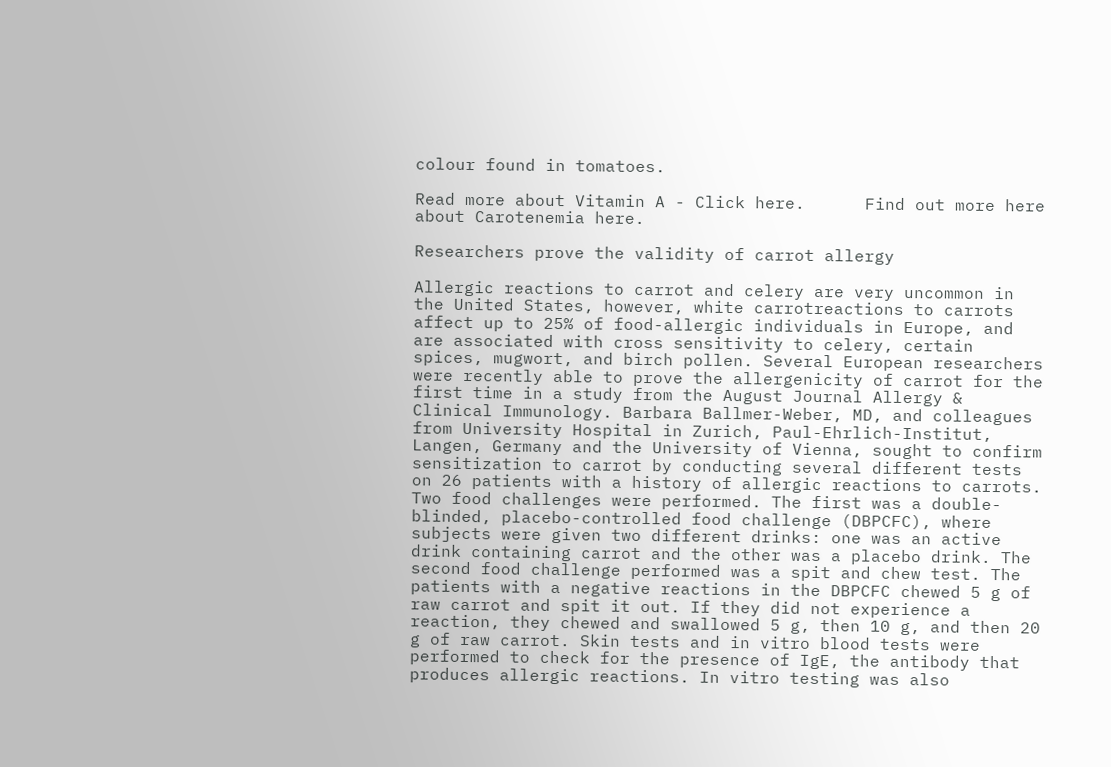colour found in tomatoes.

Read more about Vitamin A - Click here.      Find out more here about Carotenemia here.

Researchers prove the validity of carrot allergy

Allergic reactions to carrot and celery are very uncommon in the United States, however, white carrotreactions to carrots affect up to 25% of food-allergic individuals in Europe, and are associated with cross sensitivity to celery, certain spices, mugwort, and birch pollen. Several European researchers were recently able to prove the allergenicity of carrot for the first time in a study from the August Journal Allergy & Clinical Immunology. Barbara Ballmer-Weber, MD, and colleagues from University Hospital in Zurich, Paul-Ehrlich-Institut, Langen, Germany and the University of Vienna, sought to confirm sensitization to carrot by conducting several different tests on 26 patients with a history of allergic reactions to carrots.
Two food challenges were performed. The first was a double-blinded, placebo-controlled food challenge (DBPCFC), where subjects were given two different drinks: one was an active drink containing carrot and the other was a placebo drink. The second food challenge performed was a spit and chew test. The patients with a negative reactions in the DBPCFC chewed 5 g of raw carrot and spit it out. If they did not experience a reaction, they chewed and swallowed 5 g, then 10 g, and then 20 g of raw carrot. Skin tests and in vitro blood tests were performed to check for the presence of IgE, the antibody that produces allergic reactions. In vitro testing was also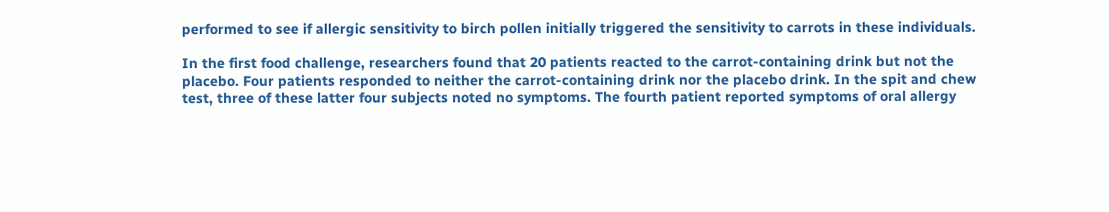performed to see if allergic sensitivity to birch pollen initially triggered the sensitivity to carrots in these individuals.

In the first food challenge, researchers found that 20 patients reacted to the carrot-containing drink but not the placebo. Four patients responded to neither the carrot-containing drink nor the placebo drink. In the spit and chew test, three of these latter four subjects noted no symptoms. The fourth patient reported symptoms of oral allergy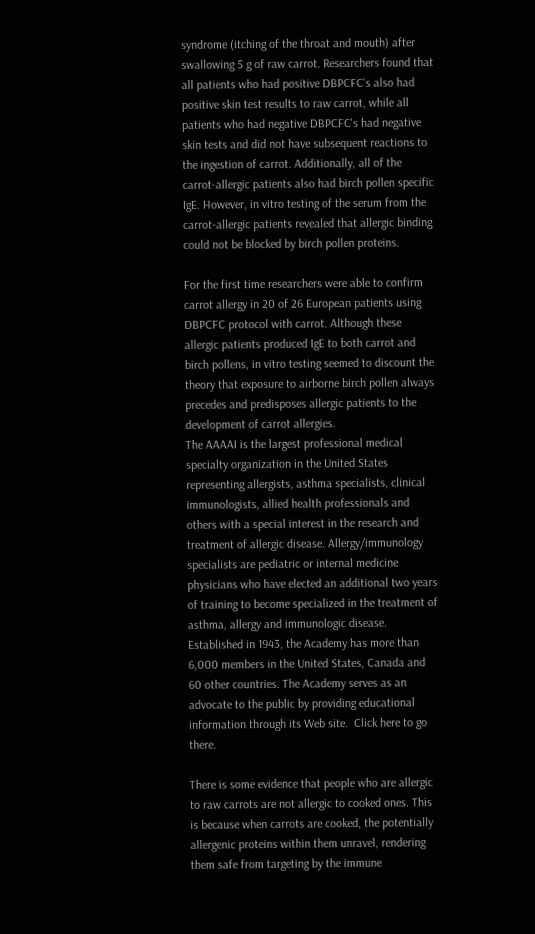syndrome (itching of the throat and mouth) after swallowing 5 g of raw carrot. Researchers found that all patients who had positive DBPCFC's also had positive skin test results to raw carrot, while all patients who had negative DBPCFC's had negative skin tests and did not have subsequent reactions to the ingestion of carrot. Additionally, all of the carrot-allergic patients also had birch pollen specific IgE. However, in vitro testing of the serum from the carrot-allergic patients revealed that allergic binding could not be blocked by birch pollen proteins.

For the first time researchers were able to confirm carrot allergy in 20 of 26 European patients using DBPCFC protocol with carrot. Although these allergic patients produced IgE to both carrot and birch pollens, in vitro testing seemed to discount the theory that exposure to airborne birch pollen always precedes and predisposes allergic patients to the development of carrot allergies.
The AAAAI is the largest professional medical specialty organization in the United States representing allergists, asthma specialists, clinical immunologists, allied health professionals and others with a special interest in the research and treatment of allergic disease. Allergy/immunology specialists are pediatric or internal medicine physicians who have elected an additional two years of training to become specialized in the treatment of asthma, allergy and immunologic disease. Established in 1943, the Academy has more than 6,000 members in the United States, Canada and 60 other countries. The Academy serves as an advocate to the public by providing educational information through its Web site.  Click here to go there.

There is some evidence that people who are allergic to raw carrots are not allergic to cooked ones. This is because when carrots are cooked, the potentially allergenic proteins within them unravel, rendering them safe from targeting by the immune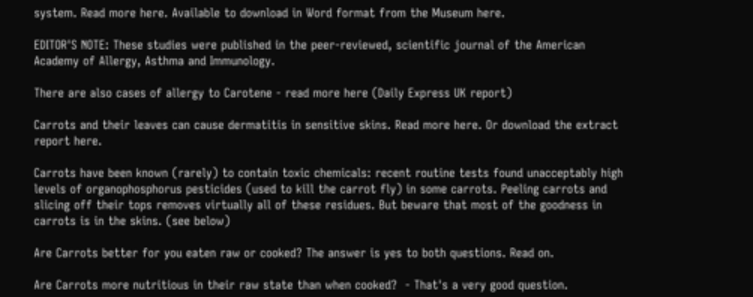system. Read more here. Available to download in Word format from the Museum here.

EDITOR'S NOTE: These studies were published in the peer-reviewed, scientific journal of the American Academy of Allergy, Asthma and Immunology.

There are also cases of allergy to Carotene - read more here (Daily Express UK report)

Carrots and their leaves can cause dermatitis in sensitive skins. Read more here. Or download the extract report here.

Carrots have been known (rarely) to contain toxic chemicals: recent routine tests found unacceptably high levels of organophosphorus pesticides (used to kill the carrot fly) in some carrots. Peeling carrots and slicing off their tops removes virtually all of these residues. But beware that most of the goodness in carrots is in the skins. (see below)

Are Carrots better for you eaten raw or cooked? The answer is yes to both questions. Read on.

Are Carrots more nutritious in their raw state than when cooked?  - That's a very good question.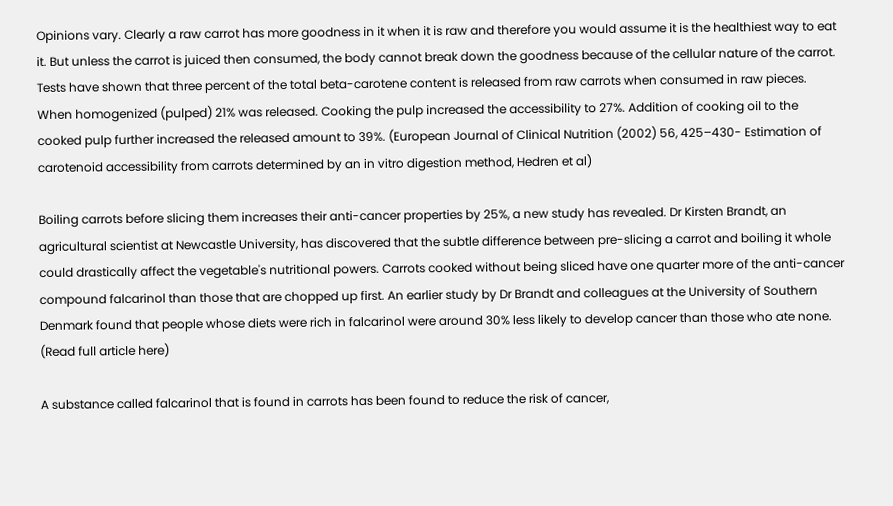Opinions vary. Clearly a raw carrot has more goodness in it when it is raw and therefore you would assume it is the healthiest way to eat it. But unless the carrot is juiced then consumed, the body cannot break down the goodness because of the cellular nature of the carrot. Tests have shown that three percent of the total beta-carotene content is released from raw carrots when consumed in raw pieces. When homogenized (pulped) 21% was released. Cooking the pulp increased the accessibility to 27%. Addition of cooking oil to the cooked pulp further increased the released amount to 39%. (European Journal of Clinical Nutrition (2002) 56, 425–430- Estimation of carotenoid accessibility from carrots determined by an in vitro digestion method, Hedren et al)

Boiling carrots before slicing them increases their anti-cancer properties by 25%, a new study has revealed. Dr Kirsten Brandt, an agricultural scientist at Newcastle University, has discovered that the subtle difference between pre-slicing a carrot and boiling it whole could drastically affect the vegetable's nutritional powers. Carrots cooked without being sliced have one quarter more of the anti-cancer compound falcarinol than those that are chopped up first. An earlier study by Dr Brandt and colleagues at the University of Southern Denmark found that people whose diets were rich in falcarinol were around 30% less likely to develop cancer than those who ate none.  (Read full article here)

A substance called falcarinol that is found in carrots has been found to reduce the risk of cancer,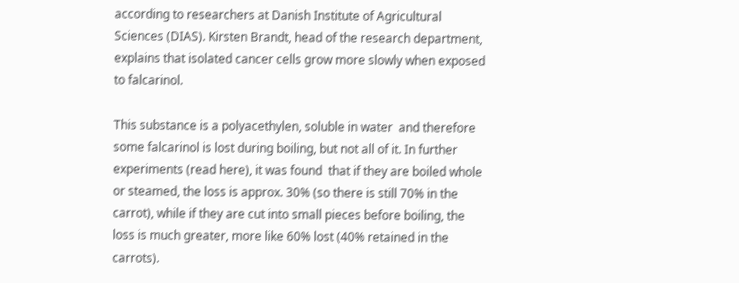according to researchers at Danish Institute of Agricultural Sciences (DIAS). Kirsten Brandt, head of the research department, explains that isolated cancer cells grow more slowly when exposed to falcarinol.

This substance is a polyacethylen, soluble in water  and therefore some falcarinol is lost during boiling, but not all of it. In further experiments (read here), it was found  that if they are boiled whole or steamed, the loss is approx. 30% (so there is still 70% in the carrot), while if they are cut into small pieces before boiling, the loss is much greater, more like 60% lost (40% retained in the carrots).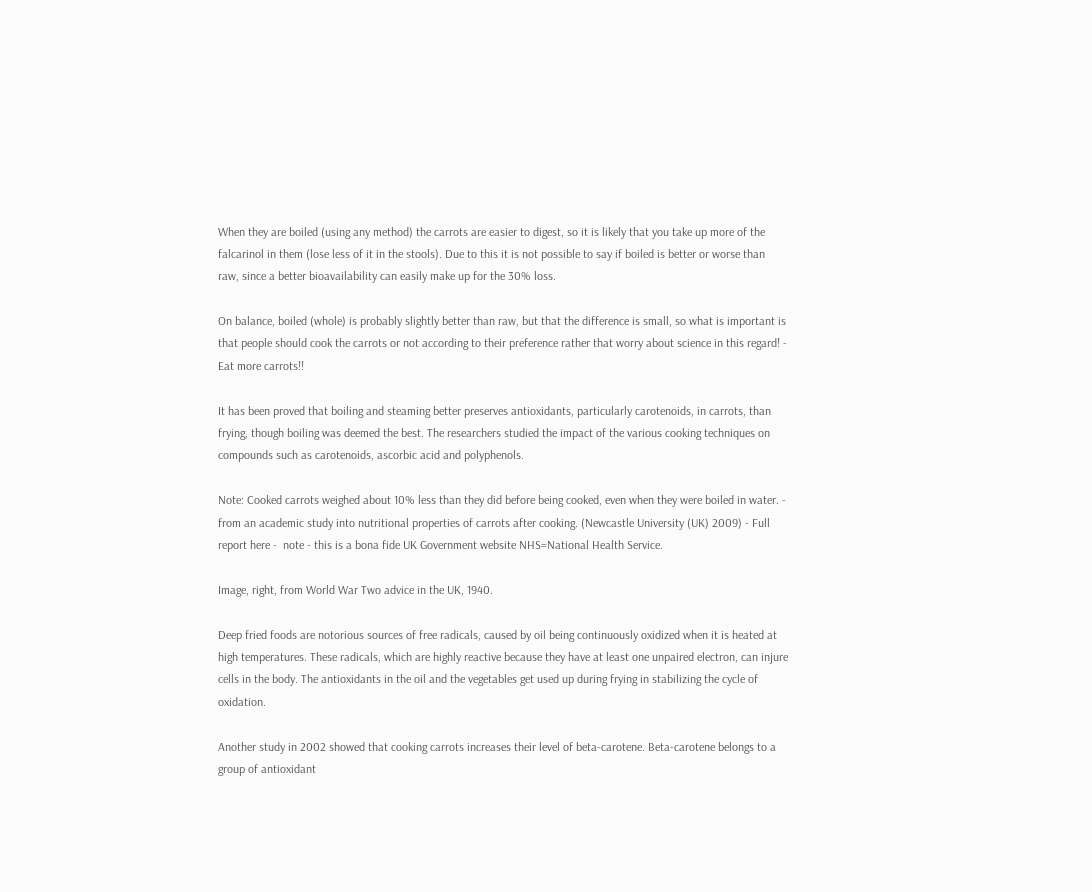When they are boiled (using any method) the carrots are easier to digest, so it is likely that you take up more of the falcarinol in them (lose less of it in the stools). Due to this it is not possible to say if boiled is better or worse than raw, since a better bioavailability can easily make up for the 30% loss.

On balance, boiled (whole) is probably slightly better than raw, but that the difference is small, so what is important is that people should cook the carrots or not according to their preference rather that worry about science in this regard! - Eat more carrots!!

It has been proved that boiling and steaming better preserves antioxidants, particularly carotenoids, in carrots, than frying, though boiling was deemed the best. The researchers studied the impact of the various cooking techniques on compounds such as carotenoids, ascorbic acid and polyphenols.

Note: Cooked carrots weighed about 10% less than they did before being cooked, even when they were boiled in water. - from an academic study into nutritional properties of carrots after cooking. (Newcastle University (UK) 2009) - Full report here -  note - this is a bona fide UK Government website NHS=National Health Service.

Image, right, from World War Two advice in the UK, 1940.

Deep fried foods are notorious sources of free radicals, caused by oil being continuously oxidized when it is heated at high temperatures. These radicals, which are highly reactive because they have at least one unpaired electron, can injure cells in the body. The antioxidants in the oil and the vegetables get used up during frying in stabilizing the cycle of oxidation.

Another study in 2002 showed that cooking carrots increases their level of beta-carotene. Beta-carotene belongs to a group of antioxidant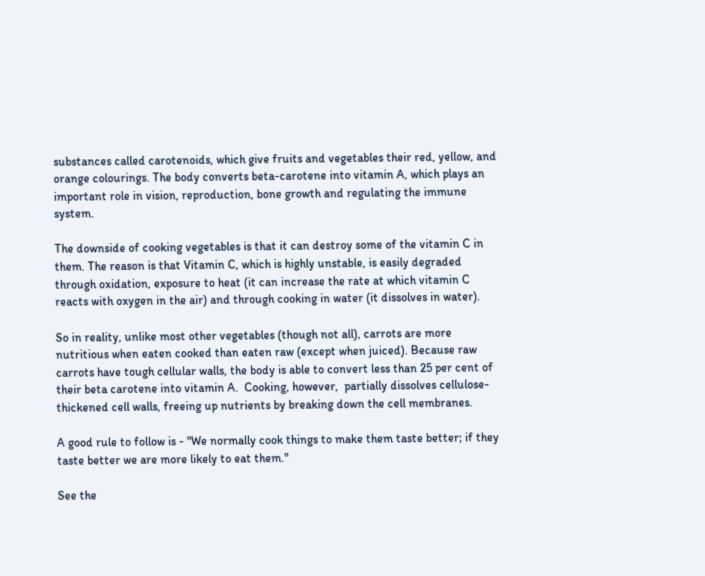substances called carotenoids, which give fruits and vegetables their red, yellow, and orange colourings. The body converts beta-carotene into vitamin A, which plays an important role in vision, reproduction, bone growth and regulating the immune system.

The downside of cooking vegetables is that it can destroy some of the vitamin C in them. The reason is that Vitamin C, which is highly unstable, is easily degraded through oxidation, exposure to heat (it can increase the rate at which vitamin C reacts with oxygen in the air) and through cooking in water (it dissolves in water).

So in reality, unlike most other vegetables (though not all), carrots are more nutritious when eaten cooked than eaten raw (except when juiced). Because raw carrots have tough cellular walls, the body is able to convert less than 25 per cent of their beta carotene into vitamin A.  Cooking, however,  partially dissolves cellulose-thickened cell walls, freeing up nutrients by breaking down the cell membranes.

A good rule to follow is - "We normally cook things to make them taste better; if they taste better we are more likely to eat them."

See the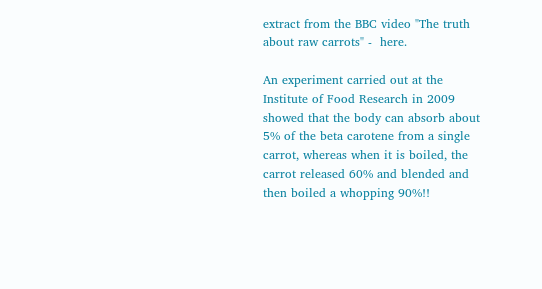extract from the BBC video "The truth about raw carrots" -  here.

An experiment carried out at the Institute of Food Research in 2009 showed that the body can absorb about 5% of the beta carotene from a single carrot, whereas when it is boiled, the carrot released 60% and blended and then boiled a whopping 90%!!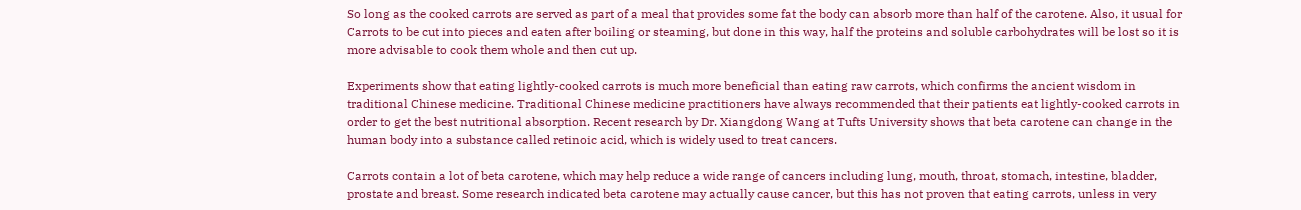So long as the cooked carrots are served as part of a meal that provides some fat the body can absorb more than half of the carotene. Also, it usual for Carrots to be cut into pieces and eaten after boiling or steaming, but done in this way, half the proteins and soluble carbohydrates will be lost so it is more advisable to cook them whole and then cut up.

Experiments show that eating lightly-cooked carrots is much more beneficial than eating raw carrots, which confirms the ancient wisdom in traditional Chinese medicine. Traditional Chinese medicine practitioners have always recommended that their patients eat lightly-cooked carrots in order to get the best nutritional absorption. Recent research by Dr. Xiangdong Wang at Tufts University shows that beta carotene can change in the human body into a substance called retinoic acid, which is widely used to treat cancers.

Carrots contain a lot of beta carotene, which may help reduce a wide range of cancers including lung, mouth, throat, stomach, intestine, bladder, prostate and breast. Some research indicated beta carotene may actually cause cancer, but this has not proven that eating carrots, unless in very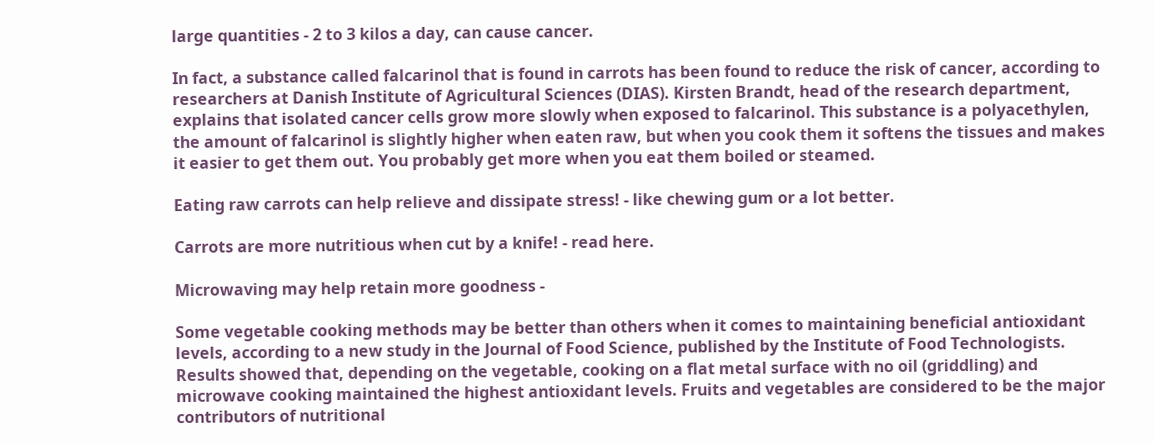large quantities - 2 to 3 kilos a day, can cause cancer.

In fact, a substance called falcarinol that is found in carrots has been found to reduce the risk of cancer, according to researchers at Danish Institute of Agricultural Sciences (DIAS). Kirsten Brandt, head of the research department, explains that isolated cancer cells grow more slowly when exposed to falcarinol. This substance is a polyacethylen, the amount of falcarinol is slightly higher when eaten raw, but when you cook them it softens the tissues and makes it easier to get them out. You probably get more when you eat them boiled or steamed.

Eating raw carrots can help relieve and dissipate stress! - like chewing gum or a lot better.

Carrots are more nutritious when cut by a knife! - read here.

Microwaving may help retain more goodness -

Some vegetable cooking methods may be better than others when it comes to maintaining beneficial antioxidant levels, according to a new study in the Journal of Food Science, published by the Institute of Food Technologists. Results showed that, depending on the vegetable, cooking on a flat metal surface with no oil (griddling) and microwave cooking maintained the highest antioxidant levels. Fruits and vegetables are considered to be the major contributors of nutritional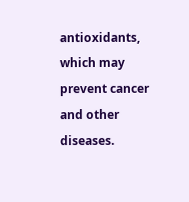antioxidants, which may prevent cancer and other diseases.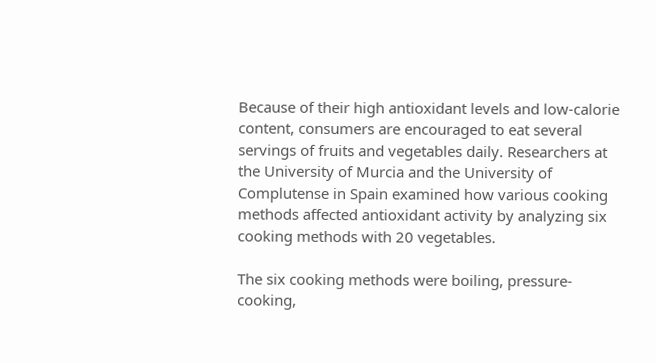Because of their high antioxidant levels and low-calorie content, consumers are encouraged to eat several servings of fruits and vegetables daily. Researchers at the University of Murcia and the University of Complutense in Spain examined how various cooking methods affected antioxidant activity by analyzing six cooking methods with 20 vegetables.

The six cooking methods were boiling, pressure-cooking,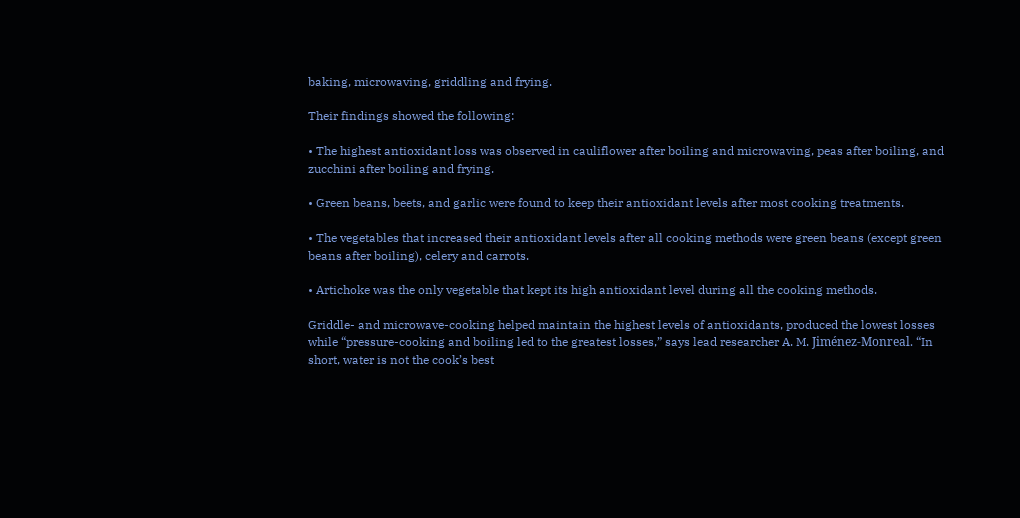baking, microwaving, griddling and frying.

Their findings showed the following:

• The highest antioxidant loss was observed in cauliflower after boiling and microwaving, peas after boiling, and zucchini after boiling and frying.

• Green beans, beets, and garlic were found to keep their antioxidant levels after most cooking treatments.

• The vegetables that increased their antioxidant levels after all cooking methods were green beans (except green beans after boiling), celery and carrots.

• Artichoke was the only vegetable that kept its high antioxidant level during all the cooking methods.

Griddle- and microwave-cooking helped maintain the highest levels of antioxidants, produced the lowest losses while “pressure-cooking and boiling led to the greatest losses,” says lead researcher A. M. Jiménez-Monreal. “In short, water is not the cook’s best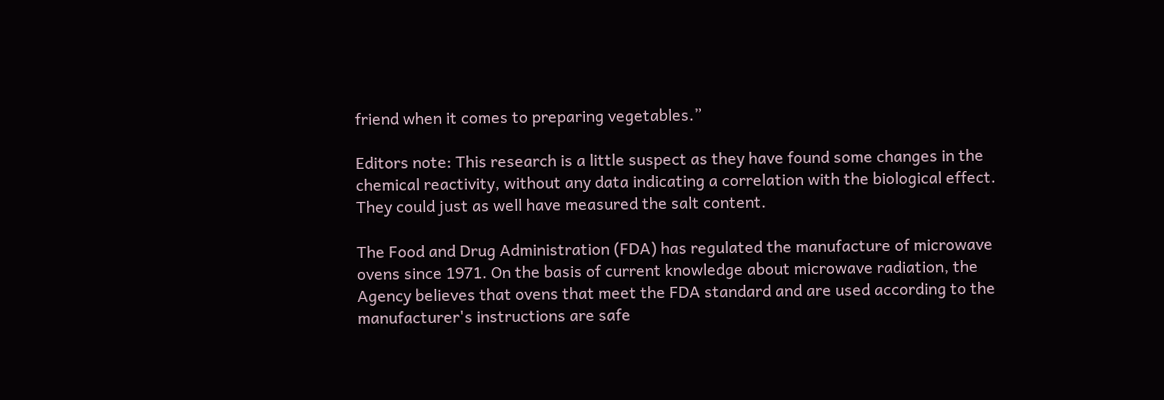friend when it comes to preparing vegetables.”

Editors note: This research is a little suspect as they have found some changes in the chemical reactivity, without any data indicating a correlation with the biological effect. They could just as well have measured the salt content.

The Food and Drug Administration (FDA) has regulated the manufacture of microwave ovens since 1971. On the basis of current knowledge about microwave radiation, the Agency believes that ovens that meet the FDA standard and are used according to the manufacturer's instructions are safe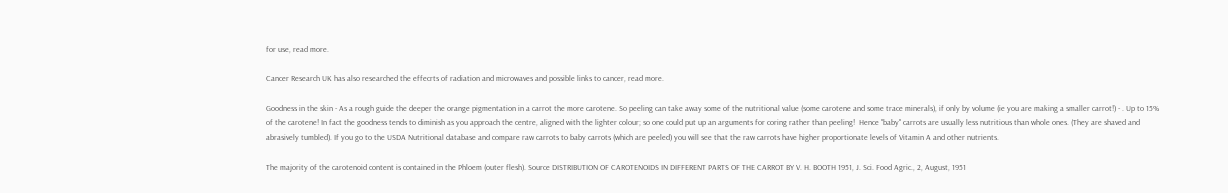for use, read more.

Cancer Research UK has also researched the effecrts of radiation and microwaves and possible links to cancer, read more.

Goodness in the skin - As a rough guide the deeper the orange pigmentation in a carrot the more carotene. So peeling can take away some of the nutritional value (some carotene and some trace minerals), if only by volume (ie you are making a smaller carrot!) - . Up to 15% of the carotene! In fact the goodness tends to diminish as you approach the centre, aligned with the lighter colour; so one could put up an arguments for coring rather than peeling!  Hence "baby" carrots are usually less nutritious than whole ones. (They are shaved and abrasively tumbled). If you go to the USDA Nutritional database and compare raw carrots to baby carrots (which are peeled) you will see that the raw carrots have higher proportionate levels of Vitamin A and other nutrients.

The majority of the carotenoid content is contained in the Phloem (outer flesh). Source DISTRIBUTION OF CAROTENOIDS IN DIFFERENT PARTS OF THE CARROT BY V. H. BOOTH 1951, J. Sci. Food Agric., 2, August, 1951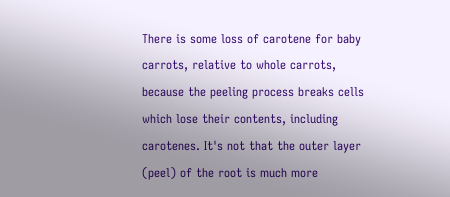There is some loss of carotene for baby carrots, relative to whole carrots, because the peeling process breaks cells which lose their contents, including carotenes. It's not that the outer layer (peel) of the root is much more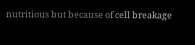nutritious but because of cell breakage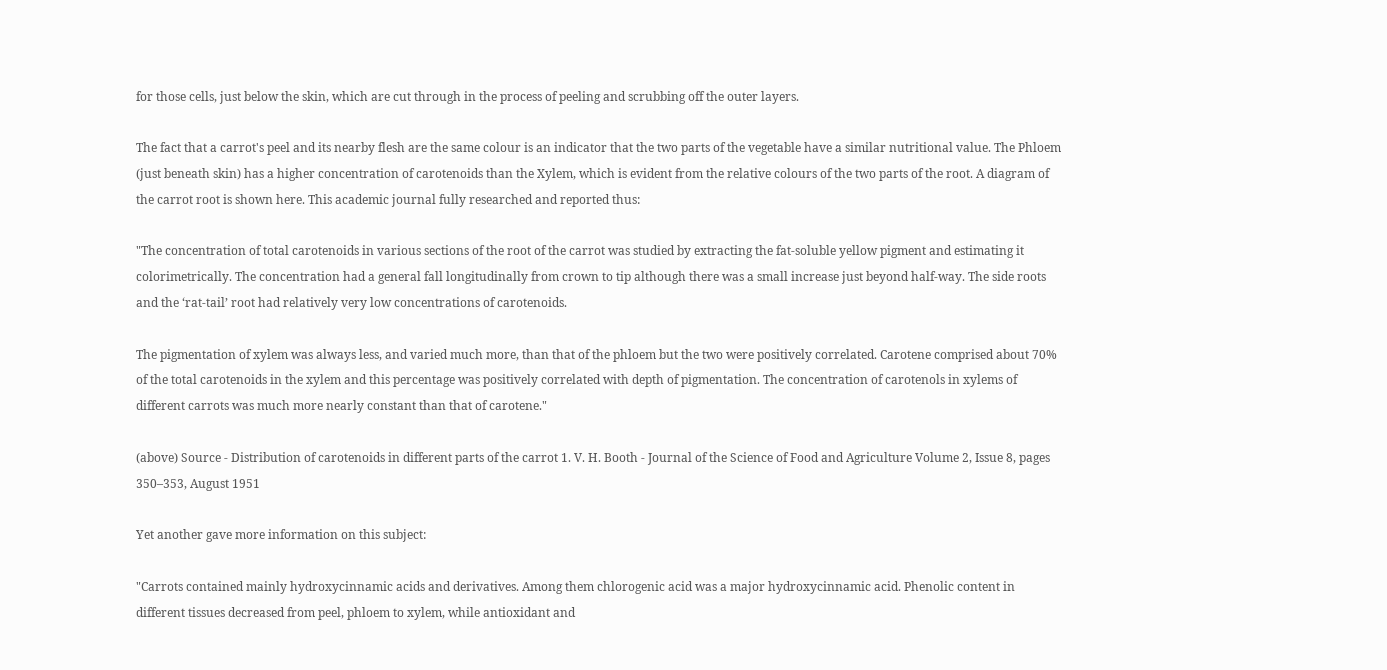for those cells, just below the skin, which are cut through in the process of peeling and scrubbing off the outer layers.

The fact that a carrot's peel and its nearby flesh are the same colour is an indicator that the two parts of the vegetable have a similar nutritional value. The Phloem (just beneath skin) has a higher concentration of carotenoids than the Xylem, which is evident from the relative colours of the two parts of the root. A diagram of the carrot root is shown here. This academic journal fully researched and reported thus:

"The concentration of total carotenoids in various sections of the root of the carrot was studied by extracting the fat-soluble yellow pigment and estimating it colorimetrically. The concentration had a general fall longitudinally from crown to tip although there was a small increase just beyond half-way. The side roots and the ‘rat-tail’ root had relatively very low concentrations of carotenoids.

The pigmentation of xylem was always less, and varied much more, than that of the phloem but the two were positively correlated. Carotene comprised about 70% of the total carotenoids in the xylem and this percentage was positively correlated with depth of pigmentation. The concentration of carotenols in xylems of different carrots was much more nearly constant than that of carotene."

(above) Source - Distribution of carotenoids in different parts of the carrot 1. V. H. Booth - Journal of the Science of Food and Agriculture Volume 2, Issue 8, pages 350–353, August 1951

Yet another gave more information on this subject:

"Carrots contained mainly hydroxycinnamic acids and derivatives. Among them chlorogenic acid was a major hydroxycinnamic acid. Phenolic content in different tissues decreased from peel, phloem to xylem, while antioxidant and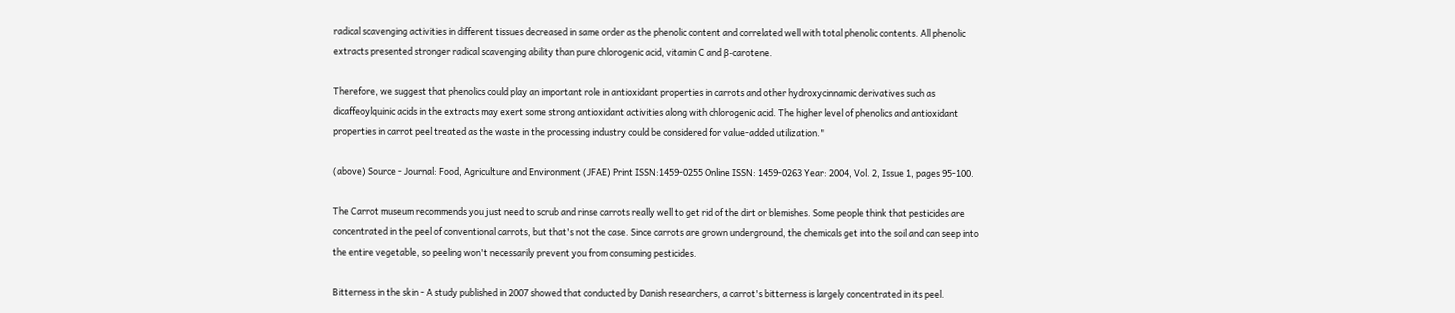radical scavenging activities in different tissues decreased in same order as the phenolic content and correlated well with total phenolic contents. All phenolic extracts presented stronger radical scavenging ability than pure chlorogenic acid, vitamin C and β-carotene.

Therefore, we suggest that phenolics could play an important role in antioxidant properties in carrots and other hydroxycinnamic derivatives such as dicaffeoylquinic acids in the extracts may exert some strong antioxidant activities along with chlorogenic acid. The higher level of phenolics and antioxidant properties in carrot peel treated as the waste in the processing industry could be considered for value-added utilization."

(above) Source - Journal: Food, Agriculture and Environment (JFAE) Print ISSN:1459-0255 Online ISSN: 1459-0263 Year: 2004, Vol. 2, Issue 1, pages 95-100.

The Carrot museum recommends you just need to scrub and rinse carrots really well to get rid of the dirt or blemishes. Some people think that pesticides are concentrated in the peel of conventional carrots, but that's not the case. Since carrots are grown underground, the chemicals get into the soil and can seep into the entire vegetable, so peeling won't necessarily prevent you from consuming pesticides.

Bitterness in the skin - A study published in 2007 showed that conducted by Danish researchers, a carrot's bitterness is largely concentrated in its peel.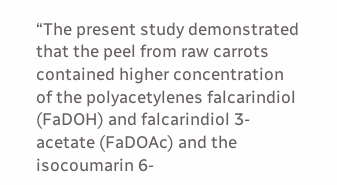“The present study demonstrated that the peel from raw carrots contained higher concentration of the polyacetylenes falcarindiol (FaDOH) and falcarindiol 3- acetate (FaDOAc) and the isocoumarin 6-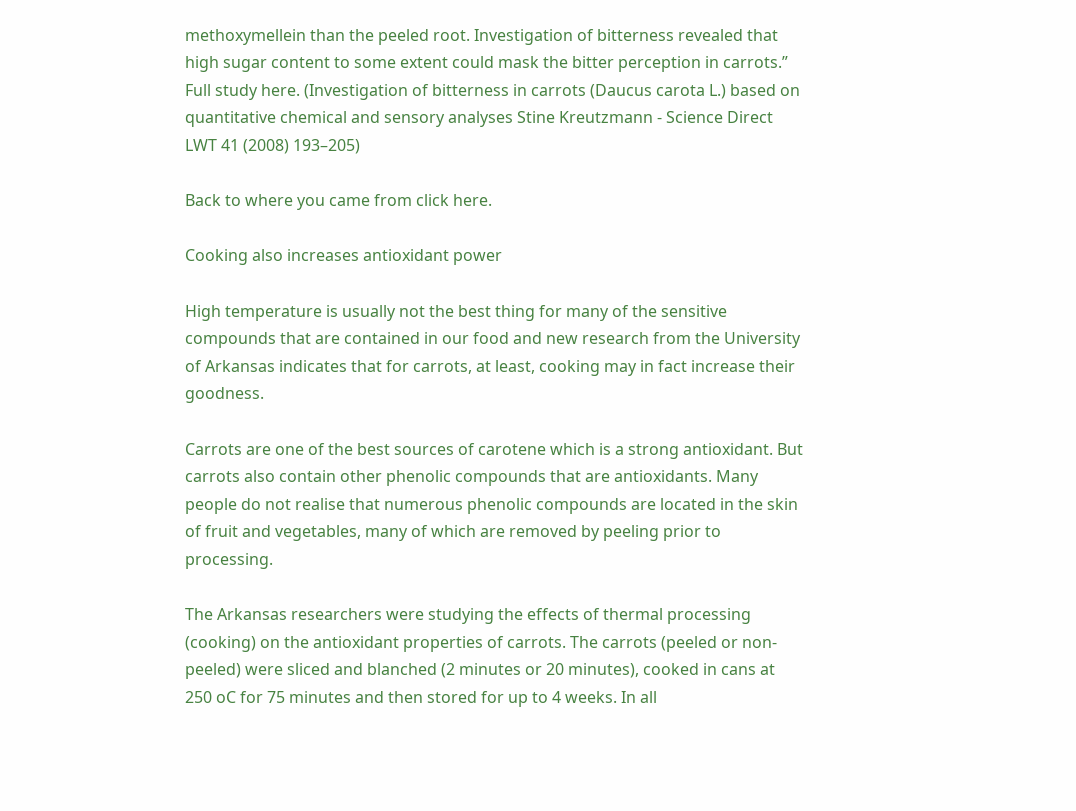methoxymellein than the peeled root. Investigation of bitterness revealed that high sugar content to some extent could mask the bitter perception in carrots.” Full study here. (Investigation of bitterness in carrots (Daucus carota L.) based on quantitative chemical and sensory analyses Stine Kreutzmann - Science Direct LWT 41 (2008) 193–205)

Back to where you came from click here.

Cooking also increases antioxidant power

High temperature is usually not the best thing for many of the sensitive compounds that are contained in our food and new research from the University of Arkansas indicates that for carrots, at least, cooking may in fact increase their goodness.

Carrots are one of the best sources of carotene which is a strong antioxidant. But carrots also contain other phenolic compounds that are antioxidants. Many people do not realise that numerous phenolic compounds are located in the skin of fruit and vegetables, many of which are removed by peeling prior to processing.

The Arkansas researchers were studying the effects of thermal processing (cooking) on the antioxidant properties of carrots. The carrots (peeled or non-peeled) were sliced and blanched (2 minutes or 20 minutes), cooked in cans at 250 oC for 75 minutes and then stored for up to 4 weeks. In all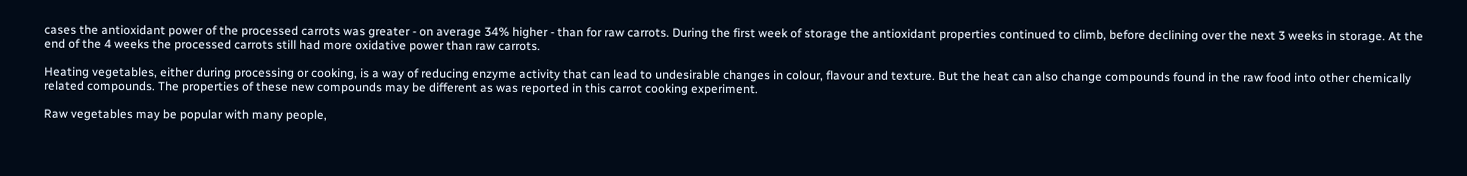cases the antioxidant power of the processed carrots was greater - on average 34% higher - than for raw carrots. During the first week of storage the antioxidant properties continued to climb, before declining over the next 3 weeks in storage. At the end of the 4 weeks the processed carrots still had more oxidative power than raw carrots.

Heating vegetables, either during processing or cooking, is a way of reducing enzyme activity that can lead to undesirable changes in colour, flavour and texture. But the heat can also change compounds found in the raw food into other chemically related compounds. The properties of these new compounds may be different as was reported in this carrot cooking experiment.

Raw vegetables may be popular with many people,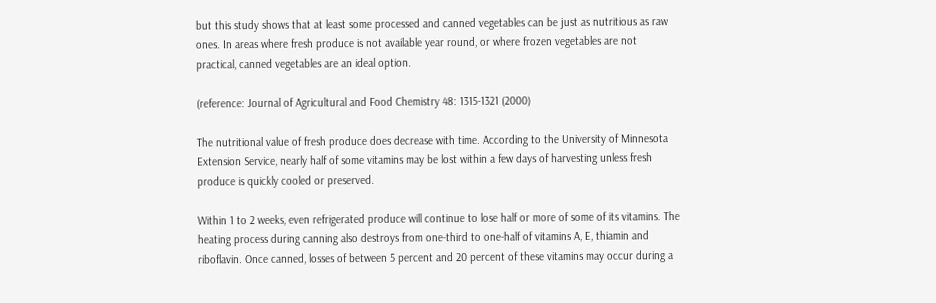but this study shows that at least some processed and canned vegetables can be just as nutritious as raw ones. In areas where fresh produce is not available year round, or where frozen vegetables are not practical, canned vegetables are an ideal option.

(reference: Journal of Agricultural and Food Chemistry 48: 1315-1321 (2000)

The nutritional value of fresh produce does decrease with time. According to the University of Minnesota Extension Service, nearly half of some vitamins may be lost within a few days of harvesting unless fresh produce is quickly cooled or preserved.

Within 1 to 2 weeks, even refrigerated produce will continue to lose half or more of some of its vitamins. The heating process during canning also destroys from one-third to one-half of vitamins A, E, thiamin and riboflavin. Once canned, losses of between 5 percent and 20 percent of these vitamins may occur during a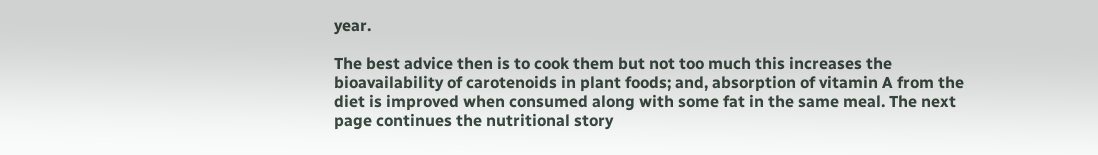year.

The best advice then is to cook them but not too much this increases the bioavailability of carotenoids in plant foods; and, absorption of vitamin A from the diet is improved when consumed along with some fat in the same meal. The next page continues the nutritional story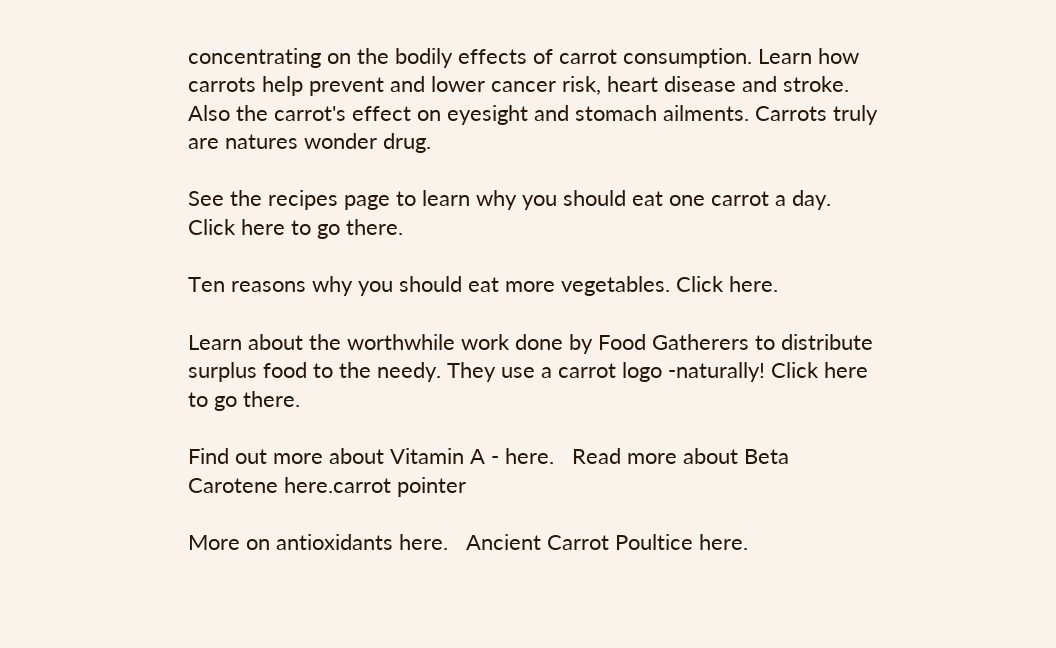concentrating on the bodily effects of carrot consumption. Learn how carrots help prevent and lower cancer risk, heart disease and stroke. Also the carrot's effect on eyesight and stomach ailments. Carrots truly are natures wonder drug.

See the recipes page to learn why you should eat one carrot a day. Click here to go there.

Ten reasons why you should eat more vegetables. Click here.

Learn about the worthwhile work done by Food Gatherers to distribute surplus food to the needy. They use a carrot logo -naturally! Click here to go there.

Find out more about Vitamin A - here.   Read more about Beta Carotene here.carrot pointer

More on antioxidants here.   Ancient Carrot Poultice here.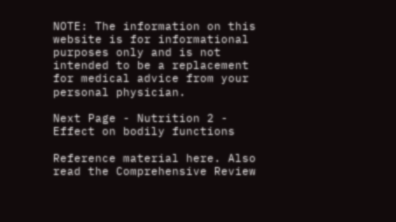NOTE: The information on this website is for informational purposes only and is not intended to be a replacement for medical advice from your personal physician.

Next Page - Nutrition 2 - Effect on bodily functions

Reference material here. Also read the Comprehensive Review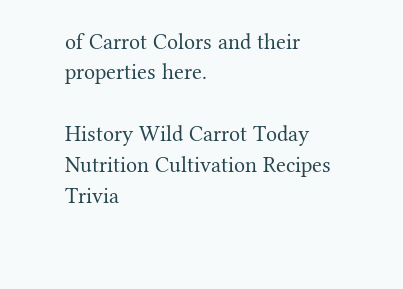of Carrot Colors and their properties here.

History Wild Carrot Today Nutrition Cultivation Recipes Trivia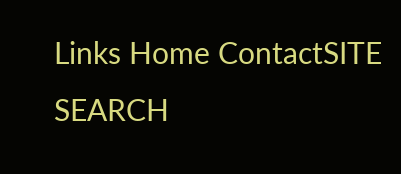Links Home ContactSITE SEARCH